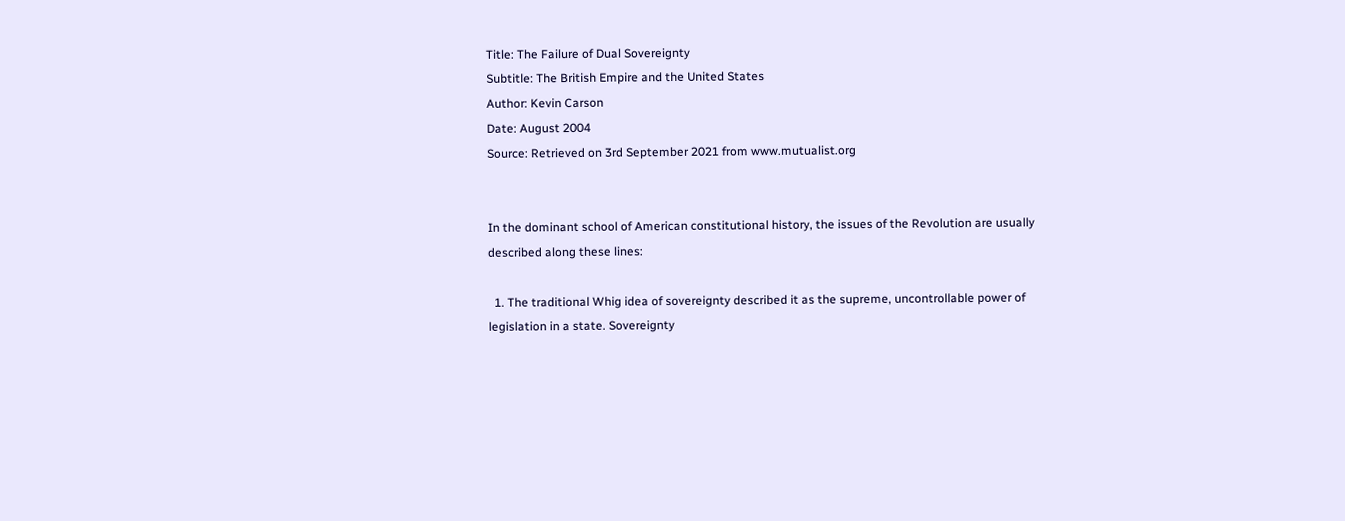Title: The Failure of Dual Sovereignty
Subtitle: The British Empire and the United States
Author: Kevin Carson
Date: August 2004
Source: Retrieved on 3rd September 2021 from www.mutualist.org


In the dominant school of American constitutional history, the issues of the Revolution are usually described along these lines:

  1. The traditional Whig idea of sovereignty described it as the supreme, uncontrollable power of legislation in a state. Sovereignty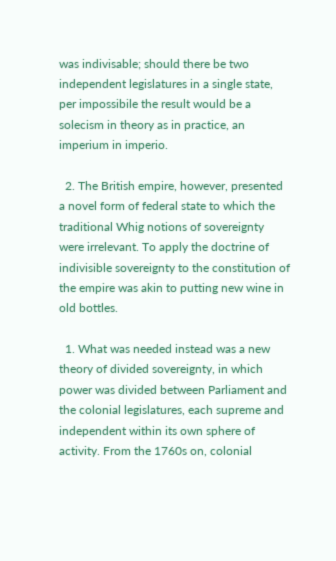was indivisable; should there be two independent legislatures in a single state, per impossibile the result would be a solecism in theory as in practice, an imperium in imperio.

  2. The British empire, however, presented a novel form of federal state to which the traditional Whig notions of sovereignty were irrelevant. To apply the doctrine of indivisible sovereignty to the constitution of the empire was akin to putting new wine in old bottles.

  1. What was needed instead was a new theory of divided sovereignty, in which power was divided between Parliament and the colonial legislatures, each supreme and independent within its own sphere of activity. From the 1760s on, colonial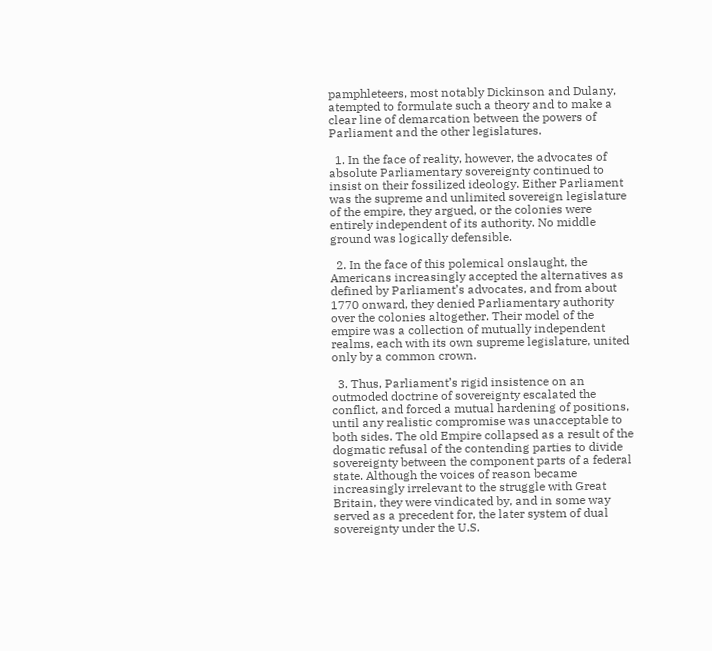pamphleteers, most notably Dickinson and Dulany, atempted to formulate such a theory and to make a clear line of demarcation between the powers of Parliament and the other legislatures.

  1. In the face of reality, however, the advocates of absolute Parliamentary sovereignty continued to insist on their fossilized ideology. Either Parliament was the supreme and unlimited sovereign legislature of the empire, they argued, or the colonies were entirely independent of its authority. No middle ground was logically defensible.

  2. In the face of this polemical onslaught, the Americans increasingly accepted the alternatives as defined by Parliament’s advocates, and from about 1770 onward, they denied Parliamentary authority over the colonies altogether. Their model of the empire was a collection of mutually independent realms, each with its own supreme legislature, united only by a common crown.

  3. Thus, Parliament’s rigid insistence on an outmoded doctrine of sovereignty escalated the conflict, and forced a mutual hardening of positions, until any realistic compromise was unacceptable to both sides. The old Empire collapsed as a result of the dogmatic refusal of the contending parties to divide sovereignty between the component parts of a federal state. Although the voices of reason became increasingly irrelevant to the struggle with Great Britain, they were vindicated by, and in some way served as a precedent for, the later system of dual sovereignty under the U.S.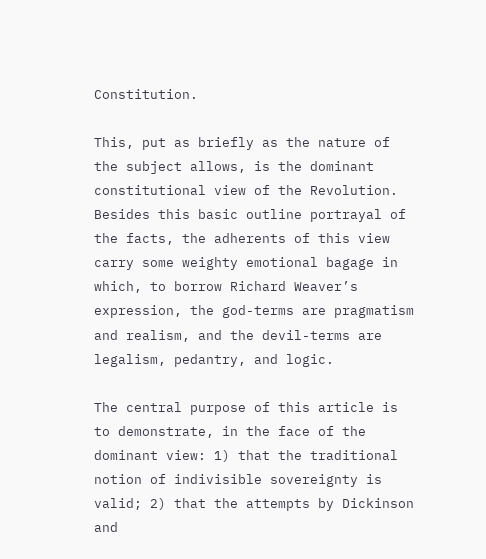Constitution.

This, put as briefly as the nature of the subject allows, is the dominant constitutional view of the Revolution. Besides this basic outline portrayal of the facts, the adherents of this view carry some weighty emotional bagage in which, to borrow Richard Weaver’s expression, the god-terms are pragmatism and realism, and the devil-terms are legalism, pedantry, and logic.

The central purpose of this article is to demonstrate, in the face of the dominant view: 1) that the traditional notion of indivisible sovereignty is valid; 2) that the attempts by Dickinson and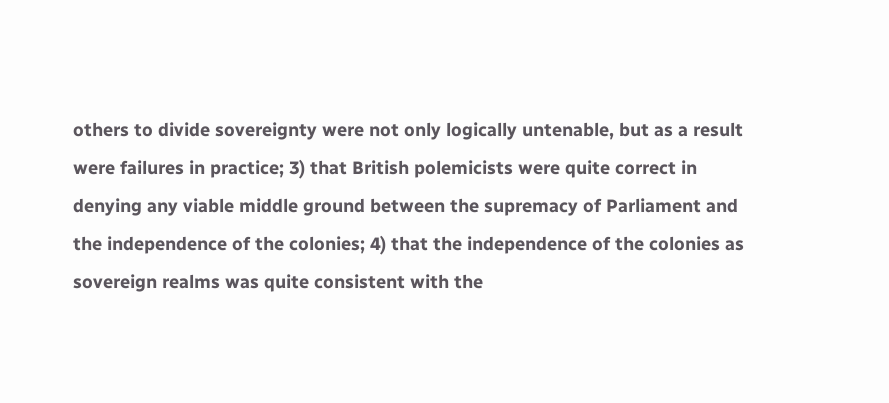others to divide sovereignty were not only logically untenable, but as a result were failures in practice; 3) that British polemicists were quite correct in denying any viable middle ground between the supremacy of Parliament and the independence of the colonies; 4) that the independence of the colonies as sovereign realms was quite consistent with the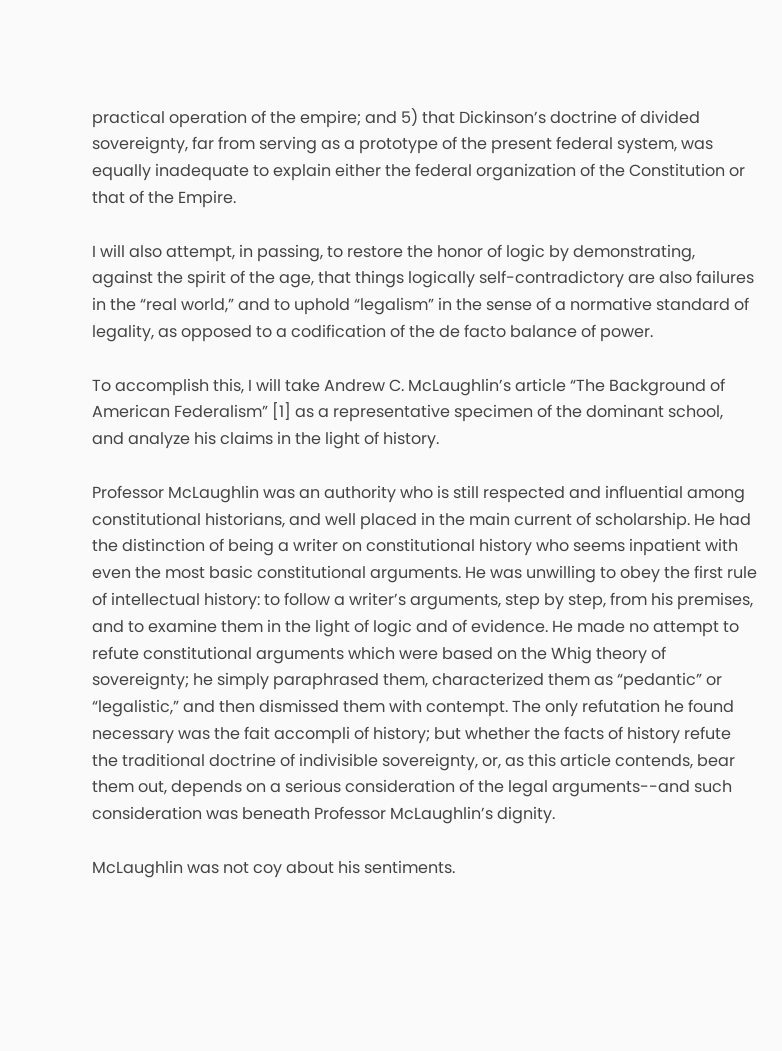practical operation of the empire; and 5) that Dickinson’s doctrine of divided sovereignty, far from serving as a prototype of the present federal system, was equally inadequate to explain either the federal organization of the Constitution or that of the Empire.

I will also attempt, in passing, to restore the honor of logic by demonstrating, against the spirit of the age, that things logically self-contradictory are also failures in the “real world,” and to uphold “legalism” in the sense of a normative standard of legality, as opposed to a codification of the de facto balance of power.

To accomplish this, I will take Andrew C. McLaughlin’s article “The Background of American Federalism” [1] as a representative specimen of the dominant school, and analyze his claims in the light of history.

Professor McLaughlin was an authority who is still respected and influential among constitutional historians, and well placed in the main current of scholarship. He had the distinction of being a writer on constitutional history who seems inpatient with even the most basic constitutional arguments. He was unwilling to obey the first rule of intellectual history: to follow a writer’s arguments, step by step, from his premises, and to examine them in the light of logic and of evidence. He made no attempt to refute constitutional arguments which were based on the Whig theory of sovereignty; he simply paraphrased them, characterized them as “pedantic” or “legalistic,” and then dismissed them with contempt. The only refutation he found necessary was the fait accompli of history; but whether the facts of history refute the traditional doctrine of indivisible sovereignty, or, as this article contends, bear them out, depends on a serious consideration of the legal arguments--and such consideration was beneath Professor McLaughlin’s dignity.

McLaughlin was not coy about his sentiments.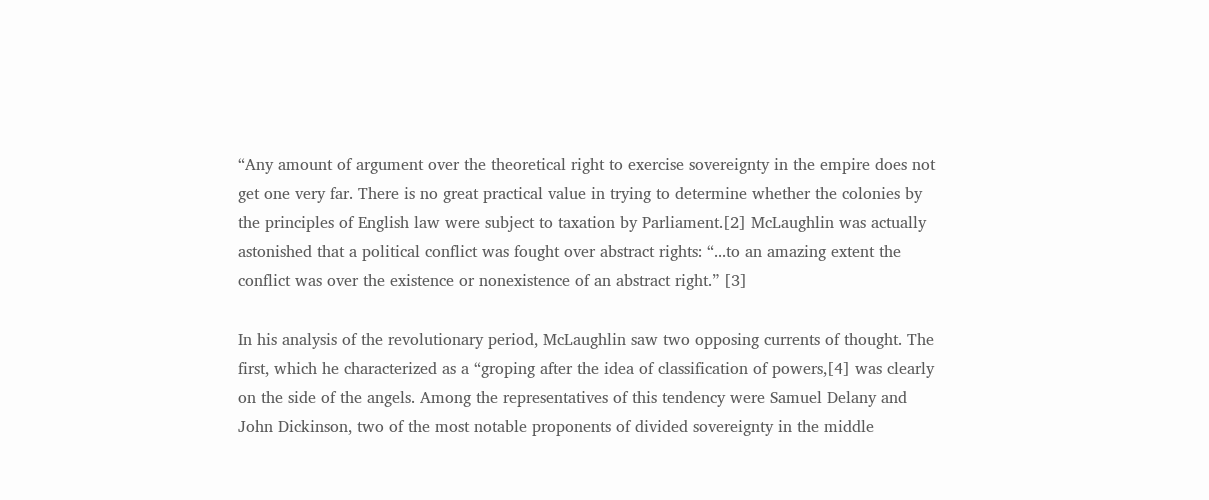“Any amount of argument over the theoretical right to exercise sovereignty in the empire does not get one very far. There is no great practical value in trying to determine whether the colonies by the principles of English law were subject to taxation by Parliament.[2] McLaughlin was actually astonished that a political conflict was fought over abstract rights: “...to an amazing extent the conflict was over the existence or nonexistence of an abstract right.” [3]

In his analysis of the revolutionary period, McLaughlin saw two opposing currents of thought. The first, which he characterized as a “groping after the idea of classification of powers,[4] was clearly on the side of the angels. Among the representatives of this tendency were Samuel Delany and John Dickinson, two of the most notable proponents of divided sovereignty in the middle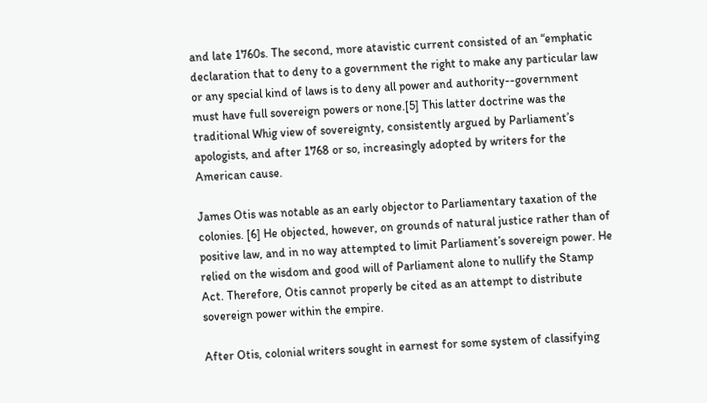and late 1760s. The second, more atavistic current consisted of an “emphatic declaration that to deny to a government the right to make any particular law or any special kind of laws is to deny all power and authority--government must have full sovereign powers or none.[5] This latter doctrine was the traditional Whig view of sovereignty, consistently argued by Parliament’s apologists, and after 1768 or so, increasingly adopted by writers for the American cause.

James Otis was notable as an early objector to Parliamentary taxation of the colonies. [6] He objected, however, on grounds of natural justice rather than of positive law, and in no way attempted to limit Parliament’s sovereign power. He relied on the wisdom and good will of Parliament alone to nullify the Stamp Act. Therefore, Otis cannot properly be cited as an attempt to distribute sovereign power within the empire.

After Otis, colonial writers sought in earnest for some system of classifying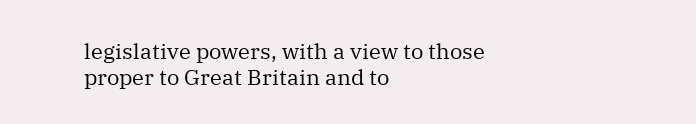legislative powers, with a view to those proper to Great Britain and to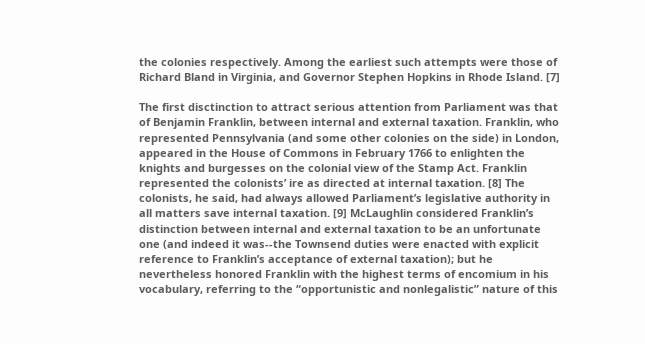the colonies respectively. Among the earliest such attempts were those of Richard Bland in Virginia, and Governor Stephen Hopkins in Rhode Island. [7]

The first disctinction to attract serious attention from Parliament was that of Benjamin Franklin, between internal and external taxation. Franklin, who represented Pennsylvania (and some other colonies on the side) in London, appeared in the House of Commons in February 1766 to enlighten the knights and burgesses on the colonial view of the Stamp Act. Franklin represented the colonists’ ire as directed at internal taxation. [8] The colonists, he said, had always allowed Parliament’s legislative authority in all matters save internal taxation. [9] McLaughlin considered Franklin’s distinction between internal and external taxation to be an unfortunate one (and indeed it was--the Townsend duties were enacted with explicit reference to Franklin’s acceptance of external taxation); but he nevertheless honored Franklin with the highest terms of encomium in his vocabulary, referring to the “opportunistic and nonlegalistic” nature of this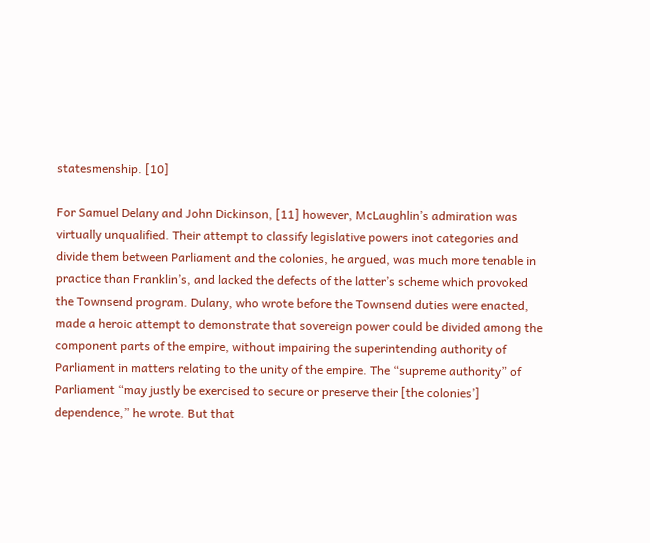statesmenship. [10]

For Samuel Delany and John Dickinson, [11] however, McLaughlin’s admiration was virtually unqualified. Their attempt to classify legislative powers inot categories and divide them between Parliament and the colonies, he argued, was much more tenable in practice than Franklin’s, and lacked the defects of the latter’s scheme which provoked the Townsend program. Dulany, who wrote before the Townsend duties were enacted, made a heroic attempt to demonstrate that sovereign power could be divided among the component parts of the empire, without impairing the superintending authority of Parliament in matters relating to the unity of the empire. The “supreme authority” of Parliament “may justly be exercised to secure or preserve their [the colonies’] dependence,” he wrote. But that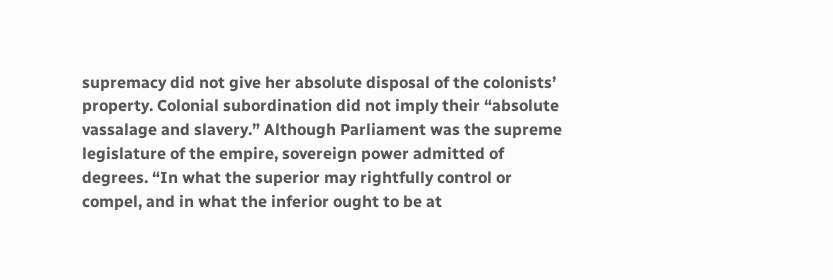supremacy did not give her absolute disposal of the colonists’ property. Colonial subordination did not imply their “absolute vassalage and slavery.” Although Parliament was the supreme legislature of the empire, sovereign power admitted of degrees. “In what the superior may rightfully control or compel, and in what the inferior ought to be at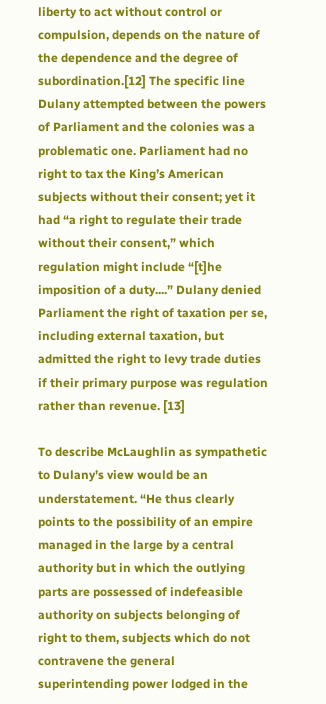liberty to act without control or compulsion, depends on the nature of the dependence and the degree of subordination.[12] The specific line Dulany attempted between the powers of Parliament and the colonies was a problematic one. Parliament had no right to tax the King’s American subjects without their consent; yet it had “a right to regulate their trade without their consent,” which regulation might include “[t]he imposition of a duty....” Dulany denied Parliament the right of taxation per se, including external taxation, but admitted the right to levy trade duties if their primary purpose was regulation rather than revenue. [13]

To describe McLaughlin as sympathetic to Dulany’s view would be an understatement. “He thus clearly points to the possibility of an empire managed in the large by a central authority but in which the outlying parts are possessed of indefeasible authority on subjects belonging of right to them, subjects which do not contravene the general superintending power lodged in the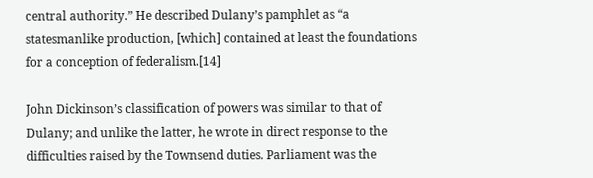central authority.” He described Dulany’s pamphlet as “a statesmanlike production, [which] contained at least the foundations for a conception of federalism.[14]

John Dickinson’s classification of powers was similar to that of Dulany; and unlike the latter, he wrote in direct response to the difficulties raised by the Townsend duties. Parliament was the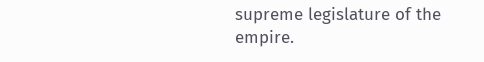supreme legislature of the empire.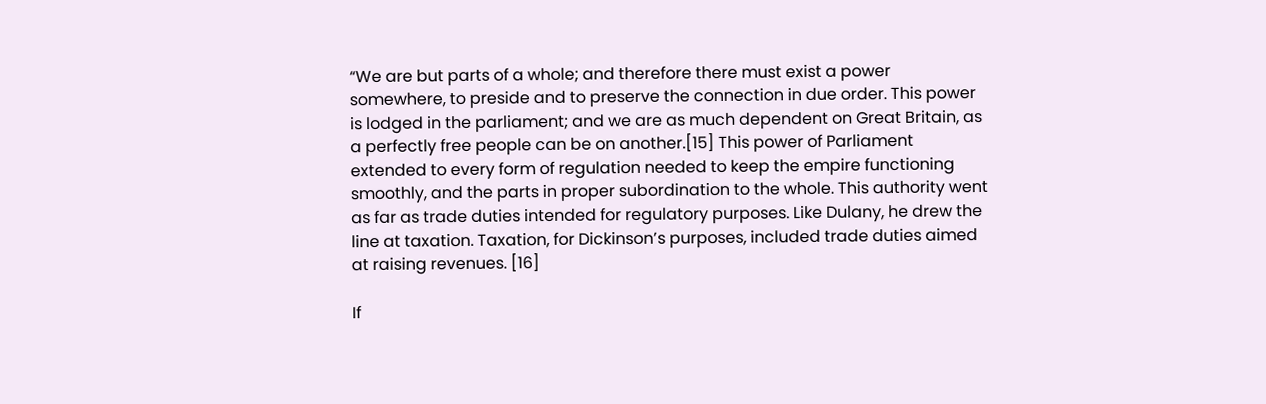“We are but parts of a whole; and therefore there must exist a power somewhere, to preside and to preserve the connection in due order. This power is lodged in the parliament; and we are as much dependent on Great Britain, as a perfectly free people can be on another.[15] This power of Parliament extended to every form of regulation needed to keep the empire functioning smoothly, and the parts in proper subordination to the whole. This authority went as far as trade duties intended for regulatory purposes. Like Dulany, he drew the line at taxation. Taxation, for Dickinson’s purposes, included trade duties aimed at raising revenues. [16]

If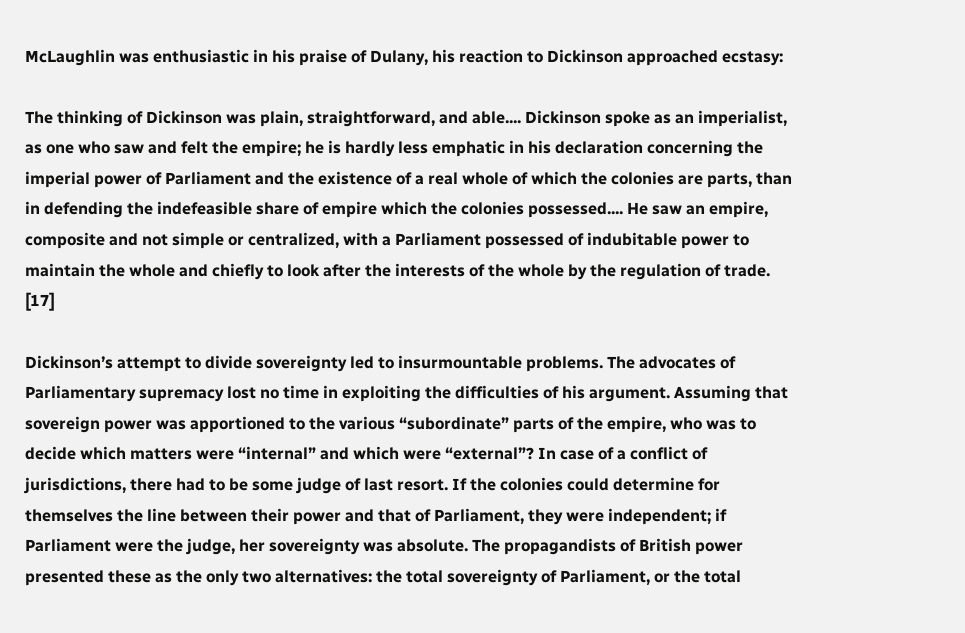McLaughlin was enthusiastic in his praise of Dulany, his reaction to Dickinson approached ecstasy:

The thinking of Dickinson was plain, straightforward, and able.... Dickinson spoke as an imperialist, as one who saw and felt the empire; he is hardly less emphatic in his declaration concerning the imperial power of Parliament and the existence of a real whole of which the colonies are parts, than in defending the indefeasible share of empire which the colonies possessed.... He saw an empire, composite and not simple or centralized, with a Parliament possessed of indubitable power to maintain the whole and chiefly to look after the interests of the whole by the regulation of trade. [17]

Dickinson’s attempt to divide sovereignty led to insurmountable problems. The advocates of Parliamentary supremacy lost no time in exploiting the difficulties of his argument. Assuming that sovereign power was apportioned to the various “subordinate” parts of the empire, who was to decide which matters were “internal” and which were “external”? In case of a conflict of jurisdictions, there had to be some judge of last resort. If the colonies could determine for themselves the line between their power and that of Parliament, they were independent; if Parliament were the judge, her sovereignty was absolute. The propagandists of British power presented these as the only two alternatives: the total sovereignty of Parliament, or the total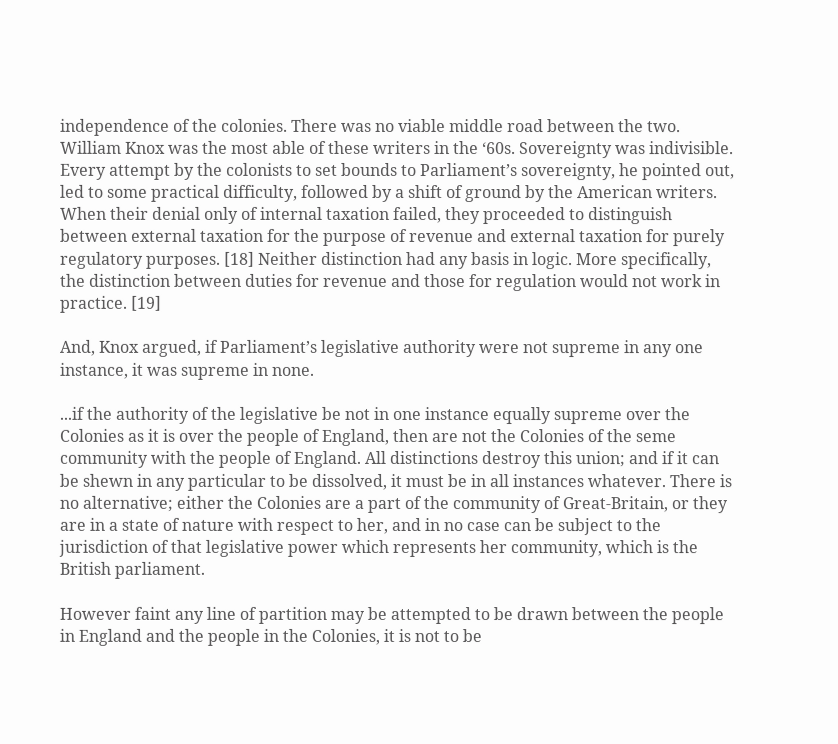independence of the colonies. There was no viable middle road between the two. William Knox was the most able of these writers in the ‘60s. Sovereignty was indivisible. Every attempt by the colonists to set bounds to Parliament’s sovereignty, he pointed out, led to some practical difficulty, followed by a shift of ground by the American writers. When their denial only of internal taxation failed, they proceeded to distinguish between external taxation for the purpose of revenue and external taxation for purely regulatory purposes. [18] Neither distinction had any basis in logic. More specifically, the distinction between duties for revenue and those for regulation would not work in practice. [19]

And, Knox argued, if Parliament’s legislative authority were not supreme in any one instance, it was supreme in none.

...if the authority of the legislative be not in one instance equally supreme over the Colonies as it is over the people of England, then are not the Colonies of the seme community with the people of England. All distinctions destroy this union; and if it can be shewn in any particular to be dissolved, it must be in all instances whatever. There is no alternative; either the Colonies are a part of the community of Great-Britain, or they are in a state of nature with respect to her, and in no case can be subject to the jurisdiction of that legislative power which represents her community, which is the British parliament.

However faint any line of partition may be attempted to be drawn between the people in England and the people in the Colonies, it is not to be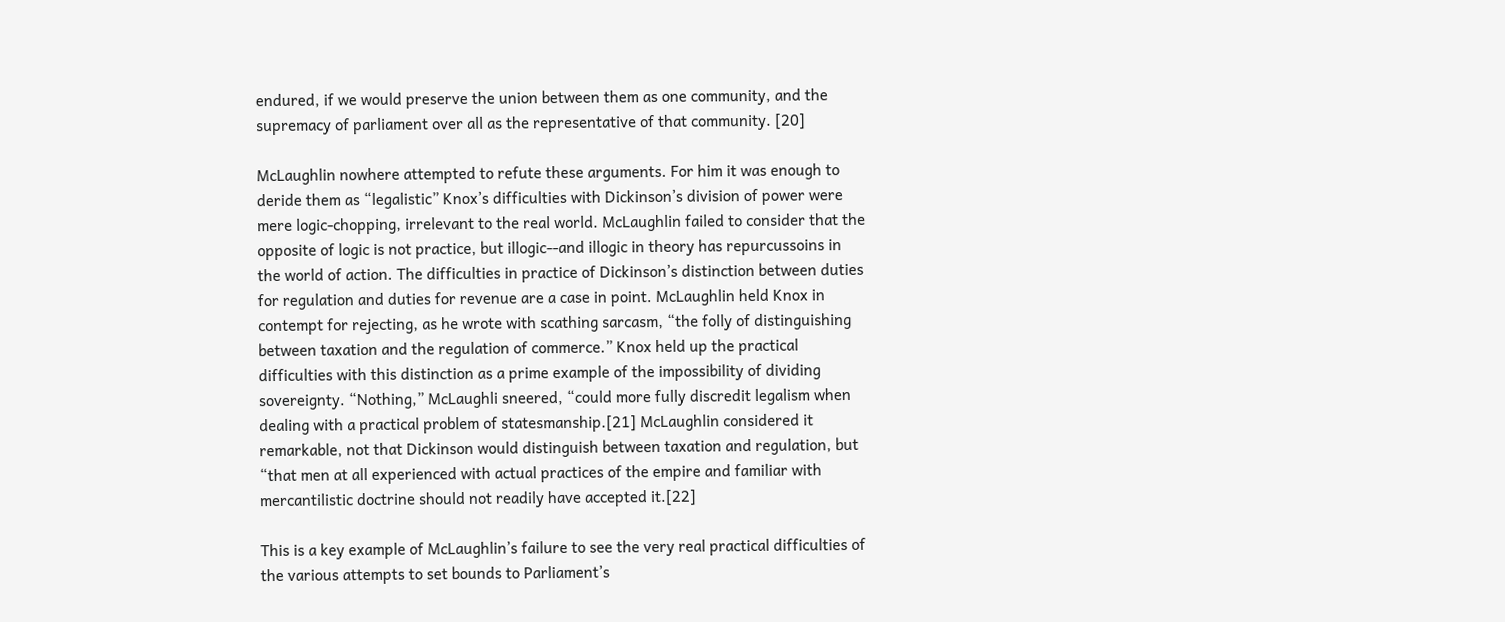endured, if we would preserve the union between them as one community, and the supremacy of parliament over all as the representative of that community. [20]

McLaughlin nowhere attempted to refute these arguments. For him it was enough to deride them as “legalistic” Knox’s difficulties with Dickinson’s division of power were mere logic-chopping, irrelevant to the real world. McLaughlin failed to consider that the opposite of logic is not practice, but illogic--and illogic in theory has repurcussoins in the world of action. The difficulties in practice of Dickinson’s distinction between duties for regulation and duties for revenue are a case in point. McLaughlin held Knox in contempt for rejecting, as he wrote with scathing sarcasm, “the folly of distinguishing between taxation and the regulation of commerce.” Knox held up the practical difficulties with this distinction as a prime example of the impossibility of dividing sovereignty. “Nothing,” McLaughli sneered, “could more fully discredit legalism when dealing with a practical problem of statesmanship.[21] McLaughlin considered it remarkable, not that Dickinson would distinguish between taxation and regulation, but “that men at all experienced with actual practices of the empire and familiar with mercantilistic doctrine should not readily have accepted it.[22]

This is a key example of McLaughlin’s failure to see the very real practical difficulties of the various attempts to set bounds to Parliament’s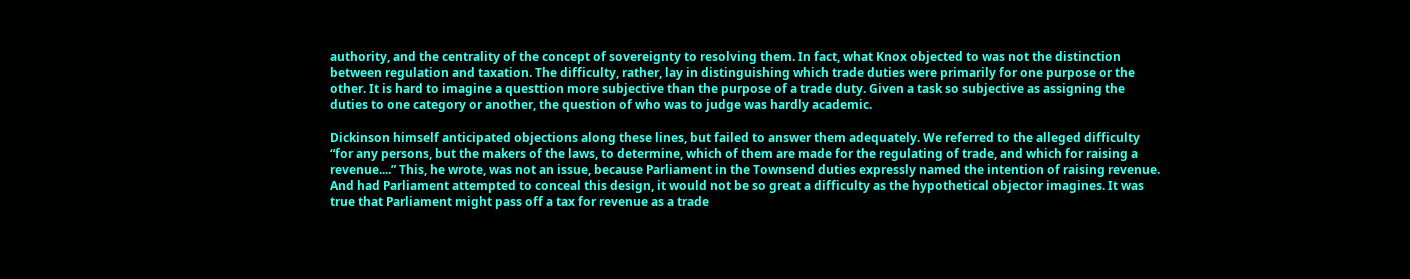authority, and the centrality of the concept of sovereignty to resolving them. In fact, what Knox objected to was not the distinction between regulation and taxation. The difficulty, rather, lay in distinguishing which trade duties were primarily for one purpose or the other. It is hard to imagine a questtion more subjective than the purpose of a trade duty. Given a task so subjective as assigning the duties to one category or another, the question of who was to judge was hardly academic.

Dickinson himself anticipated objections along these lines, but failed to answer them adequately. We referred to the alleged difficulty “for any persons, but the makers of the laws, to determine, which of them are made for the regulating of trade, and which for raising a revenue....” This, he wrote, was not an issue, because Parliament in the Townsend duties expressly named the intention of raising revenue. And had Parliament attempted to conceal this design, it would not be so great a difficulty as the hypothetical objector imagines. It was true that Parliament might pass off a tax for revenue as a trade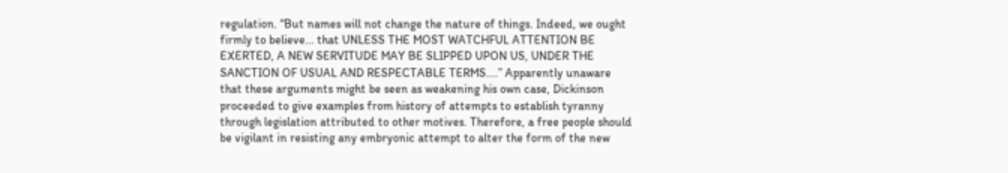regulation. “But names will not change the nature of things. Indeed, we ought firmly to believe... that UNLESS THE MOST WATCHFUL ATTENTION BE EXERTED, A NEW SERVITUDE MAY BE SLIPPED UPON US, UNDER THE SANCTION OF USUAL AND RESPECTABLE TERMS....” Apparently unaware that these arguments might be seen as weakening his own case, Dickinson proceeded to give examples from history of attempts to establish tyranny through legislation attributed to other motives. Therefore, a free people should be vigilant in resisting any embryonic attempt to alter the form of the new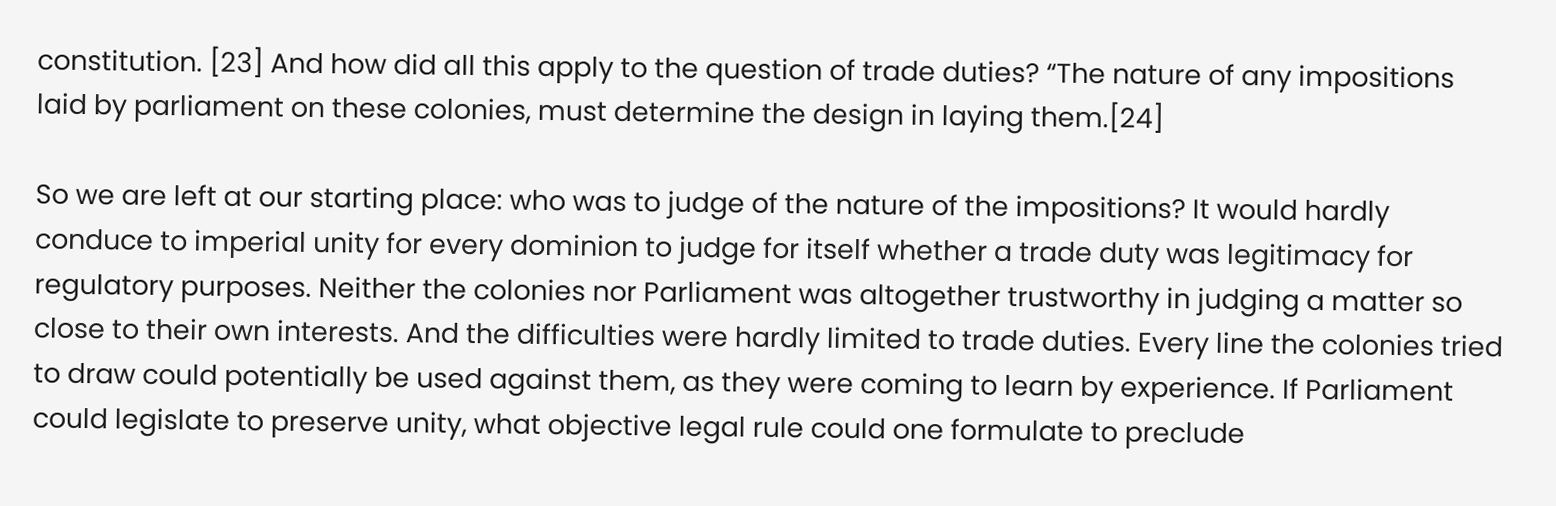constitution. [23] And how did all this apply to the question of trade duties? “The nature of any impositions laid by parliament on these colonies, must determine the design in laying them.[24]

So we are left at our starting place: who was to judge of the nature of the impositions? It would hardly conduce to imperial unity for every dominion to judge for itself whether a trade duty was legitimacy for regulatory purposes. Neither the colonies nor Parliament was altogether trustworthy in judging a matter so close to their own interests. And the difficulties were hardly limited to trade duties. Every line the colonies tried to draw could potentially be used against them, as they were coming to learn by experience. If Parliament could legislate to preserve unity, what objective legal rule could one formulate to preclude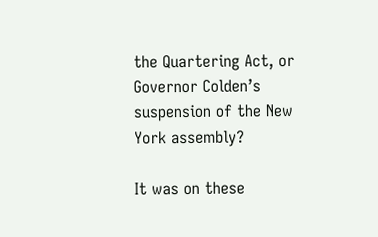the Quartering Act, or Governor Colden’s suspension of the New York assembly?

It was on these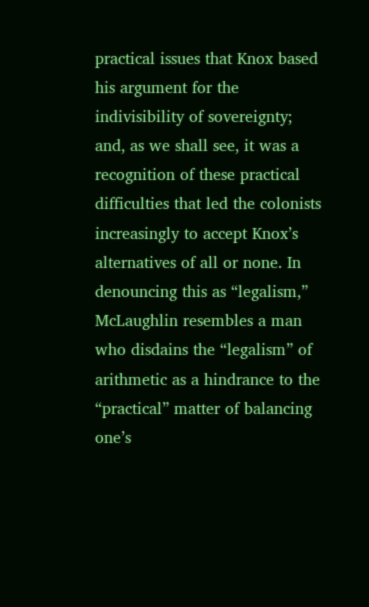practical issues that Knox based his argument for the indivisibility of sovereignty; and, as we shall see, it was a recognition of these practical difficulties that led the colonists increasingly to accept Knox’s alternatives of all or none. In denouncing this as “legalism,” McLaughlin resembles a man who disdains the “legalism” of arithmetic as a hindrance to the “practical” matter of balancing one’s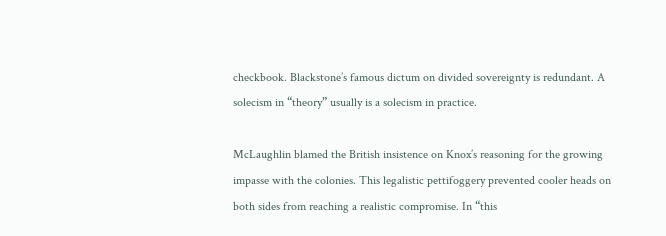checkbook. Blackstone’s famous dictum on divided sovereignty is redundant. A solecism in “theory” usually is a solecism in practice.

McLaughlin blamed the British insistence on Knox’s reasoning for the growing impasse with the colonies. This legalistic pettifoggery prevented cooler heads on both sides from reaching a realistic compromise. In “this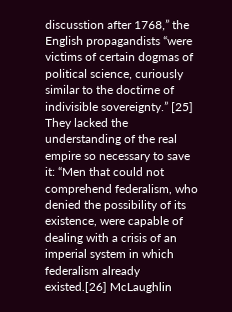discusstion after 1768,” the English propagandists “were victims of certain dogmas of political science, curiously similar to the doctirne of indivisible sovereignty.” [25] They lacked the understanding of the real empire so necessary to save it: “Men that could not comprehend federalism, who denied the possibility of its existence, were capable of dealing with a crisis of an imperial system in which federalism already existed.[26] McLaughlin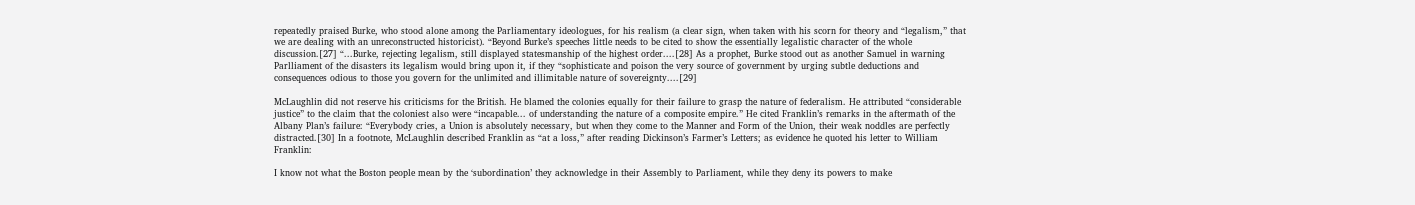repeatedly praised Burke, who stood alone among the Parliamentary ideologues, for his realism (a clear sign, when taken with his scorn for theory and “legalism,” that we are dealing with an unreconstructed historicist). “Beyond Burke’s speeches little needs to be cited to show the essentially legalistic character of the whole discussion.[27] “...Burke, rejecting legalism, still displayed statesmanship of the highest order....[28] As a prophet, Burke stood out as another Samuel in warning Parlliament of the disasters its legalism would bring upon it, if they “sophisticate and poison the very source of government by urging subtle deductions and consequences odious to those you govern for the unlimited and illimitable nature of sovereignty....[29]

McLaughlin did not reserve his criticisms for the British. He blamed the colonies equally for their failure to grasp the nature of federalism. He attributed “considerable justice” to the claim that the coloniest also were “incapable... of understanding the nature of a composite empire.” He cited Franklin’s remarks in the aftermath of the Albany Plan’s failure: “Everybody cries, a Union is absolutely necessary, but when they come to the Manner and Form of the Union, their weak noddles are perfectly distracted.[30] In a footnote, McLaughlin described Franklin as “at a loss,” after reading Dickinson’s Farmer’s Letters; as evidence he quoted his letter to William Franklin:

I know not what the Boston people mean by the ‘subordination’ they acknowledge in their Assembly to Parliament, while they deny its powers to make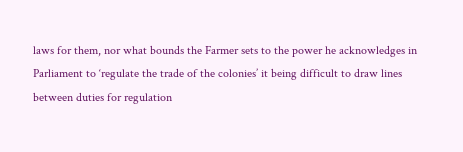laws for them, nor what bounds the Farmer sets to the power he acknowledges in Parliament to ‘regulate the trade of the colonies’ it being difficult to draw lines between duties for regulation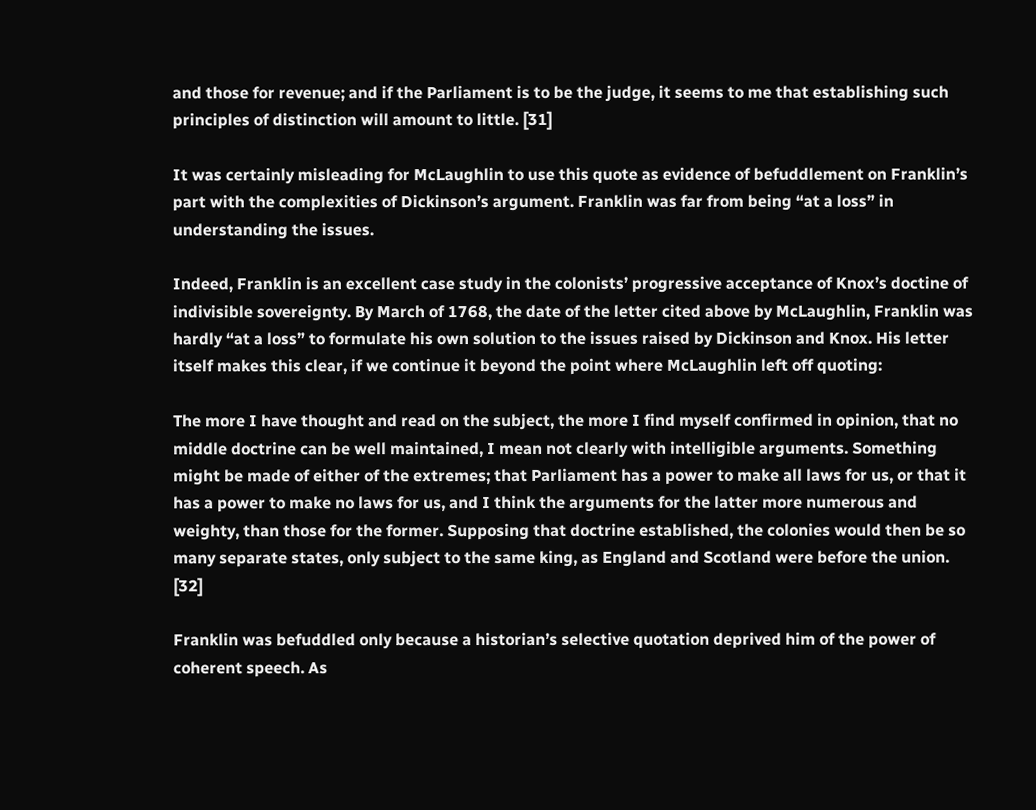and those for revenue; and if the Parliament is to be the judge, it seems to me that establishing such principles of distinction will amount to little. [31]

It was certainly misleading for McLaughlin to use this quote as evidence of befuddlement on Franklin’s part with the complexities of Dickinson’s argument. Franklin was far from being “at a loss” in understanding the issues.

Indeed, Franklin is an excellent case study in the colonists’ progressive acceptance of Knox’s doctine of indivisible sovereignty. By March of 1768, the date of the letter cited above by McLaughlin, Franklin was hardly “at a loss” to formulate his own solution to the issues raised by Dickinson and Knox. His letter itself makes this clear, if we continue it beyond the point where McLaughlin left off quoting:

The more I have thought and read on the subject, the more I find myself confirmed in opinion, that no middle doctrine can be well maintained, I mean not clearly with intelligible arguments. Something might be made of either of the extremes; that Parliament has a power to make all laws for us, or that it has a power to make no laws for us, and I think the arguments for the latter more numerous and weighty, than those for the former. Supposing that doctrine established, the colonies would then be so many separate states, only subject to the same king, as England and Scotland were before the union. [32]

Franklin was befuddled only because a historian’s selective quotation deprived him of the power of coherent speech. As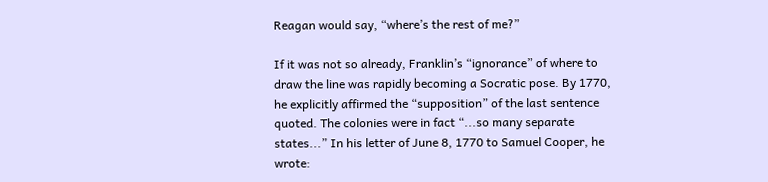Reagan would say, “where’s the rest of me?”

If it was not so already, Franklin’s “ignorance” of where to draw the line was rapidly becoming a Socratic pose. By 1770, he explicitly affirmed the “supposition” of the last sentence quoted. The colonies were in fact “...so many separate states...” In his letter of June 8, 1770 to Samuel Cooper, he wrote: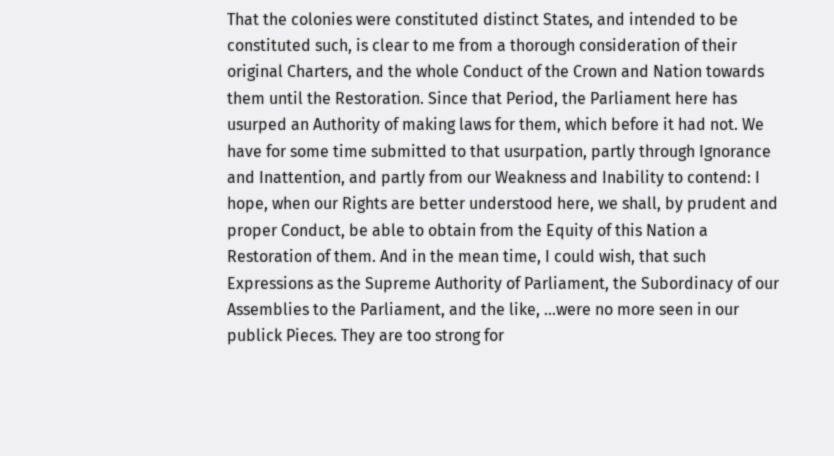That the colonies were constituted distinct States, and intended to be constituted such, is clear to me from a thorough consideration of their original Charters, and the whole Conduct of the Crown and Nation towards them until the Restoration. Since that Period, the Parliament here has usurped an Authority of making laws for them, which before it had not. We have for some time submitted to that usurpation, partly through Ignorance and Inattention, and partly from our Weakness and Inability to contend: I hope, when our Rights are better understood here, we shall, by prudent and proper Conduct, be able to obtain from the Equity of this Nation a Restoration of them. And in the mean time, I could wish, that such Expressions as the Supreme Authority of Parliament, the Subordinacy of our Assemblies to the Parliament, and the like, ...were no more seen in our publick Pieces. They are too strong for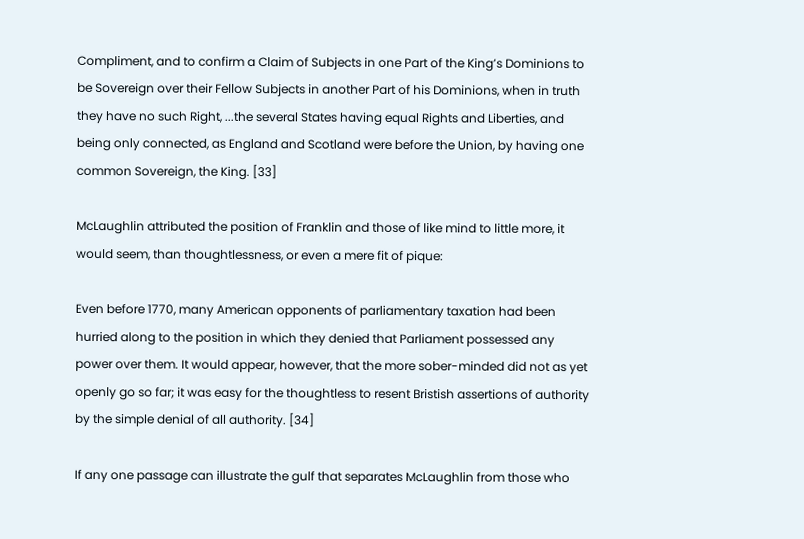Compliment, and to confirm a Claim of Subjects in one Part of the King’s Dominions to be Sovereign over their Fellow Subjects in another Part of his Dominions, when in truth they have no such Right, ...the several States having equal Rights and Liberties, and being only connected, as England and Scotland were before the Union, by having one common Sovereign, the King. [33]

McLaughlin attributed the position of Franklin and those of like mind to little more, it would seem, than thoughtlessness, or even a mere fit of pique:

Even before 1770, many American opponents of parliamentary taxation had been hurried along to the position in which they denied that Parliament possessed any power over them. It would appear, however, that the more sober-minded did not as yet openly go so far; it was easy for the thoughtless to resent Bristish assertions of authority by the simple denial of all authority. [34]

If any one passage can illustrate the gulf that separates McLaughlin from those who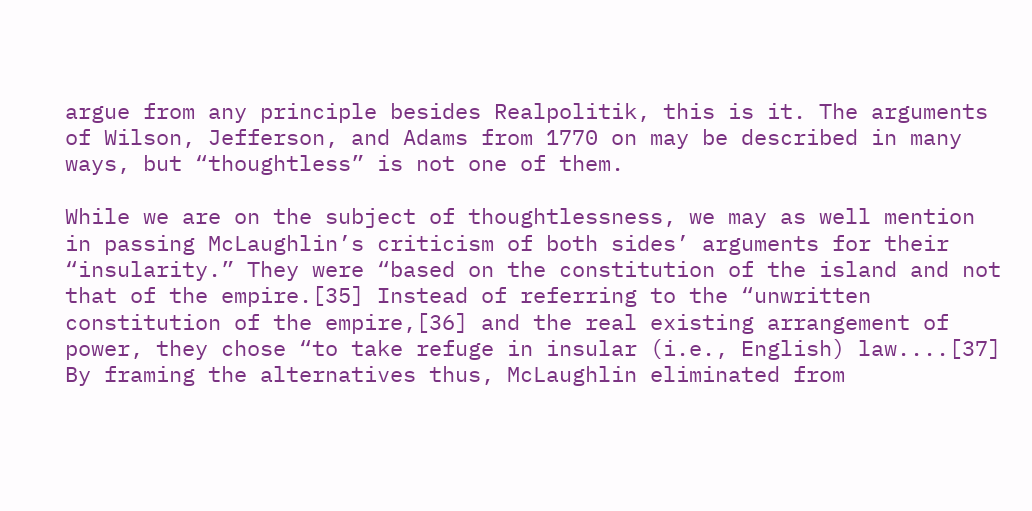argue from any principle besides Realpolitik, this is it. The arguments of Wilson, Jefferson, and Adams from 1770 on may be described in many ways, but “thoughtless” is not one of them.

While we are on the subject of thoughtlessness, we may as well mention in passing McLaughlin’s criticism of both sides’ arguments for their “insularity.” They were “based on the constitution of the island and not that of the empire.[35] Instead of referring to the “unwritten constitution of the empire,[36] and the real existing arrangement of power, they chose “to take refuge in insular (i.e., English) law....[37] By framing the alternatives thus, McLaughlin eliminated from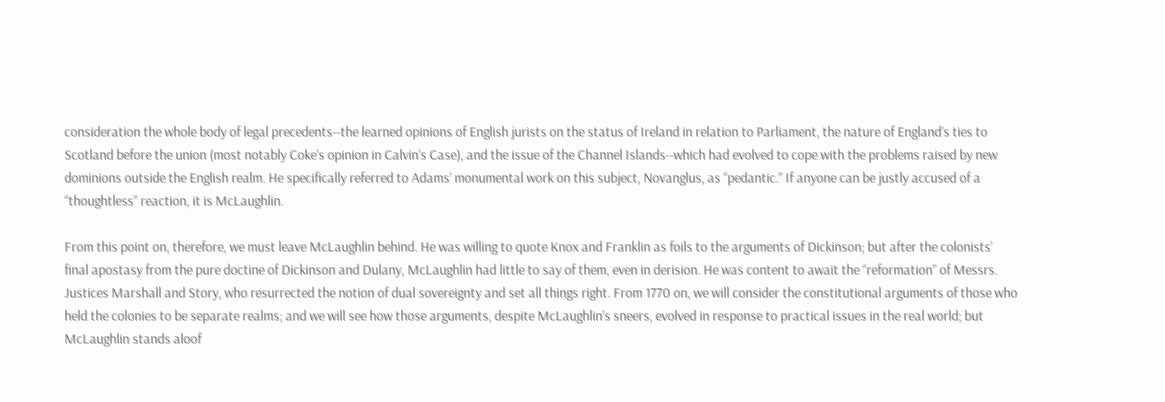consideration the whole body of legal precedents--the learned opinions of English jurists on the status of Ireland in relation to Parliament, the nature of England’s ties to Scotland before the union (most notably Coke’s opinion in Calvin’s Case), and the issue of the Channel Islands--which had evolved to cope with the problems raised by new dominions outside the English realm. He specifically referred to Adams’ monumental work on this subject, Novanglus, as “pedantic.” If anyone can be justly accused of a “thoughtless” reaction, it is McLaughlin.

From this point on, therefore, we must leave McLaughlin behind. He was willing to quote Knox and Franklin as foils to the arguments of Dickinson; but after the colonists’ final apostasy from the pure doctine of Dickinson and Dulany, McLaughlin had little to say of them, even in derision. He was content to await the “reformation” of Messrs. Justices Marshall and Story, who resurrected the notion of dual sovereignty and set all things right. From 1770 on, we will consider the constitutional arguments of those who held the colonies to be separate realms; and we will see how those arguments, despite McLaughlin’s sneers, evolved in response to practical issues in the real world; but McLaughlin stands aloof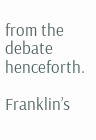from the debate henceforth.

Franklin’s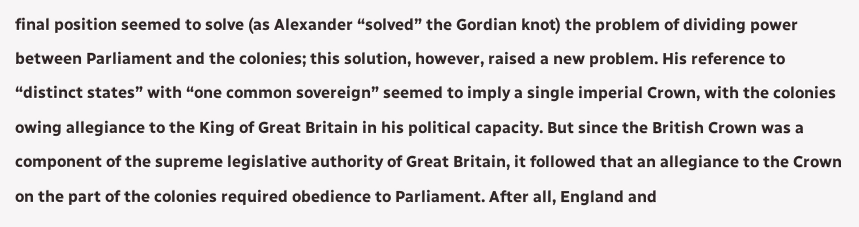final position seemed to solve (as Alexander “solved” the Gordian knot) the problem of dividing power between Parliament and the colonies; this solution, however, raised a new problem. His reference to “distinct states” with “one common sovereign” seemed to imply a single imperial Crown, with the colonies owing allegiance to the King of Great Britain in his political capacity. But since the British Crown was a component of the supreme legislative authority of Great Britain, it followed that an allegiance to the Crown on the part of the colonies required obedience to Parliament. After all, England and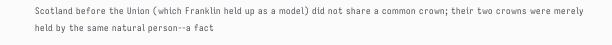Scotland before the Union (which Franklin held up as a model) did not share a common crown; their two crowns were merely held by the same natural person--a fact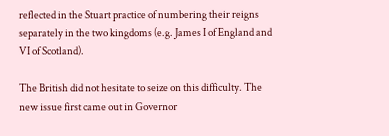reflected in the Stuart practice of numbering their reigns separately in the two kingdoms (e.g. James I of England and VI of Scotland).

The British did not hesitate to seize on this difficulty. The new issue first came out in Governor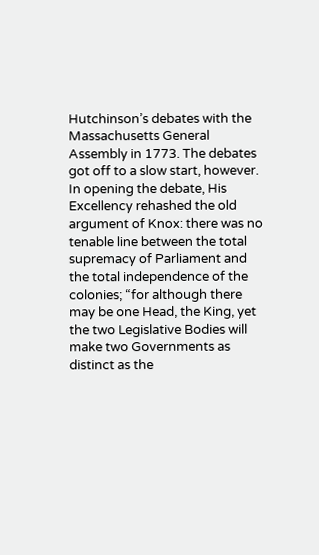Hutchinson’s debates with the Massachusetts General Assembly in 1773. The debates got off to a slow start, however. In opening the debate, His Excellency rehashed the old argument of Knox: there was no tenable line between the total supremacy of Parliament and the total independence of the colonies; “for although there may be one Head, the King, yet the two Legislative Bodies will make two Governments as distinct as the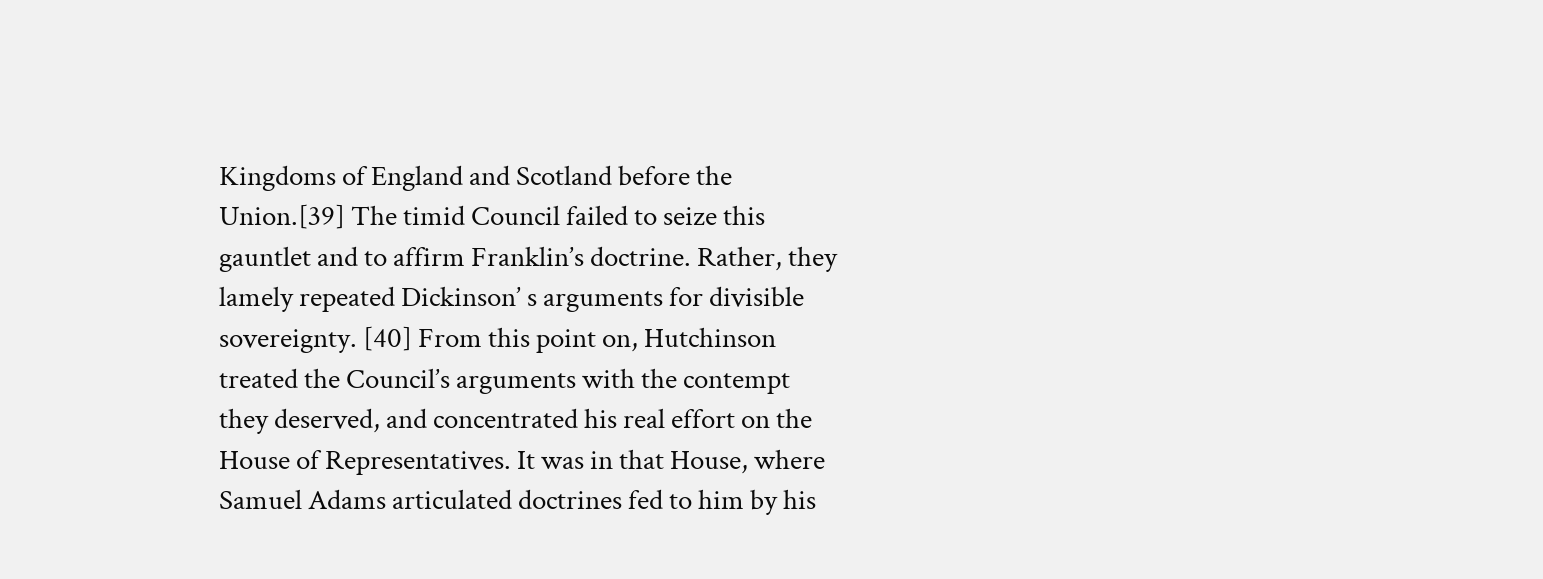Kingdoms of England and Scotland before the Union.[39] The timid Council failed to seize this gauntlet and to affirm Franklin’s doctrine. Rather, they lamely repeated Dickinson’ s arguments for divisible sovereignty. [40] From this point on, Hutchinson treated the Council’s arguments with the contempt they deserved, and concentrated his real effort on the House of Representatives. It was in that House, where Samuel Adams articulated doctrines fed to him by his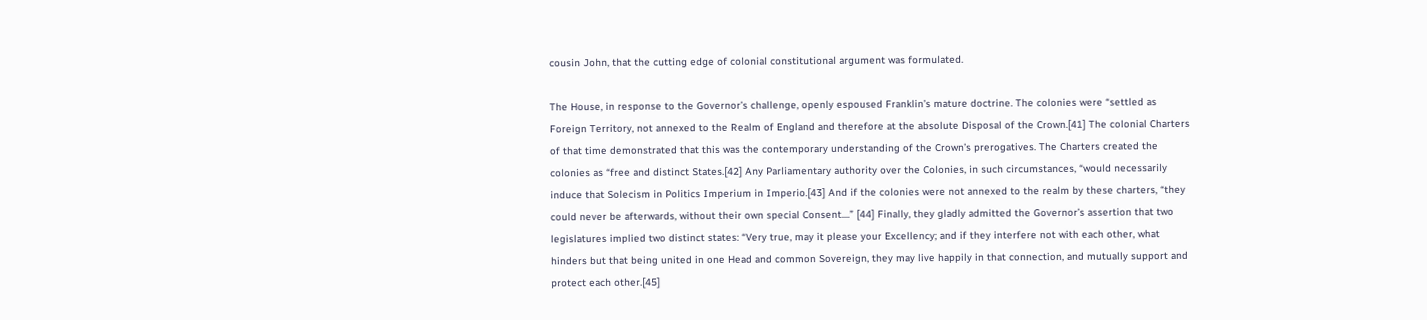cousin John, that the cutting edge of colonial constitutional argument was formulated.

The House, in response to the Governor’s challenge, openly espoused Franklin’s mature doctrine. The colonies were “settled as Foreign Territory, not annexed to the Realm of England and therefore at the absolute Disposal of the Crown.[41] The colonial Charters of that time demonstrated that this was the contemporary understanding of the Crown’s prerogatives. The Charters created the colonies as “free and distinct States.[42] Any Parliamentary authority over the Colonies, in such circumstances, “would necessarily induce that Solecism in Politics Imperium in Imperio.[43] And if the colonies were not annexed to the realm by these charters, “they could never be afterwards, without their own special Consent....” [44] Finally, they gladly admitted the Governor’s assertion that two legislatures implied two distinct states: “Very true, may it please your Excellency; and if they interfere not with each other, what hinders but that being united in one Head and common Sovereign, they may live happily in that connection, and mutually support and protect each other.[45]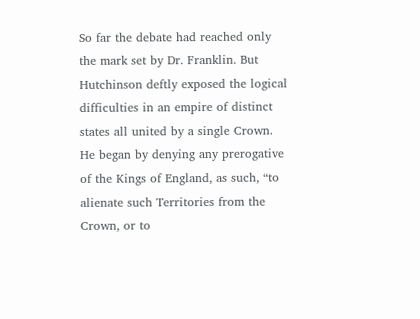So far the debate had reached only the mark set by Dr. Franklin. But Hutchinson deftly exposed the logical difficulties in an empire of distinct states all united by a single Crown. He began by denying any prerogative of the Kings of England, as such, “to alienate such Territories from the Crown, or to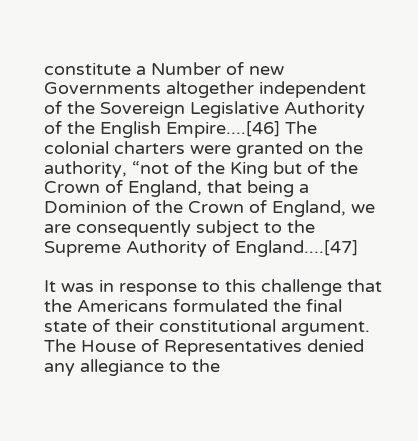constitute a Number of new Governments altogether independent of the Sovereign Legislative Authority of the English Empire....[46] The colonial charters were granted on the authority, “not of the King but of the Crown of England, that being a Dominion of the Crown of England, we are consequently subject to the Supreme Authority of England....[47]

It was in response to this challenge that the Americans formulated the final state of their constitutional argument. The House of Representatives denied any allegiance to the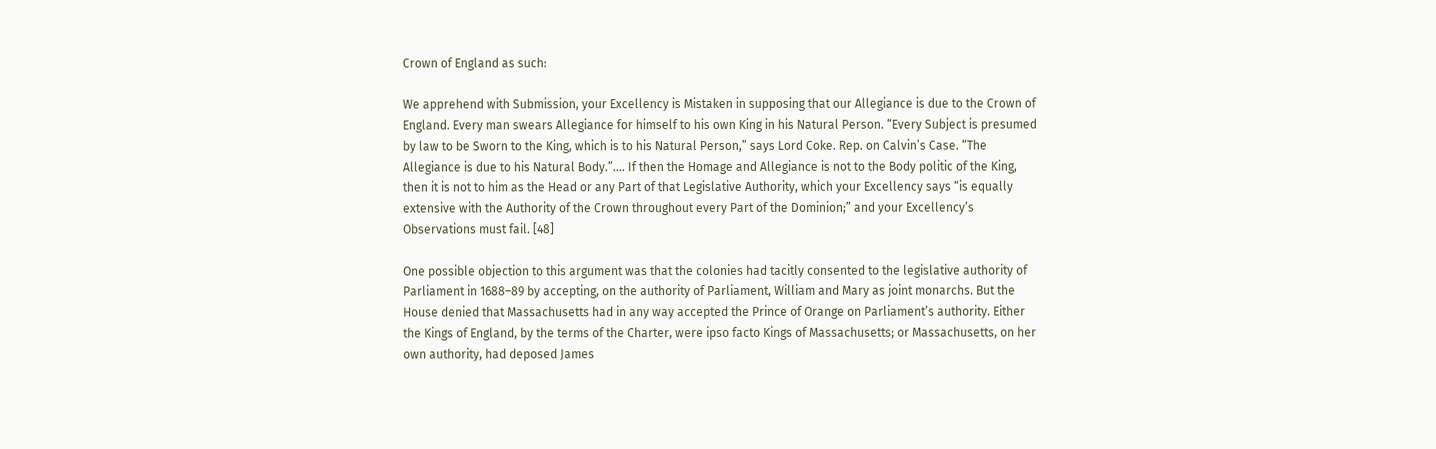Crown of England as such:

We apprehend with Submission, your Excellency is Mistaken in supposing that our Allegiance is due to the Crown of England. Every man swears Allegiance for himself to his own King in his Natural Person. “Every Subject is presumed by law to be Sworn to the King, which is to his Natural Person,” says Lord Coke. Rep. on Calvin’s Case. “The Allegiance is due to his Natural Body.”.... If then the Homage and Allegiance is not to the Body politic of the King, then it is not to him as the Head or any Part of that Legislative Authority, which your Excellency says “is equally extensive with the Authority of the Crown throughout every Part of the Dominion;” and your Excellency’s Observations must fail. [48]

One possible objection to this argument was that the colonies had tacitly consented to the legislative authority of Parliament in 1688–89 by accepting, on the authority of Parliament, William and Mary as joint monarchs. But the House denied that Massachusetts had in any way accepted the Prince of Orange on Parliament’s authority. Either the Kings of England, by the terms of the Charter, were ipso facto Kings of Massachusetts; or Massachusetts, on her own authority, had deposed James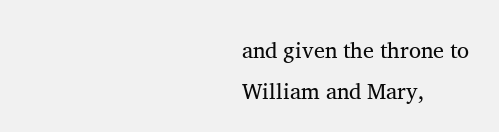and given the throne to William and Mary,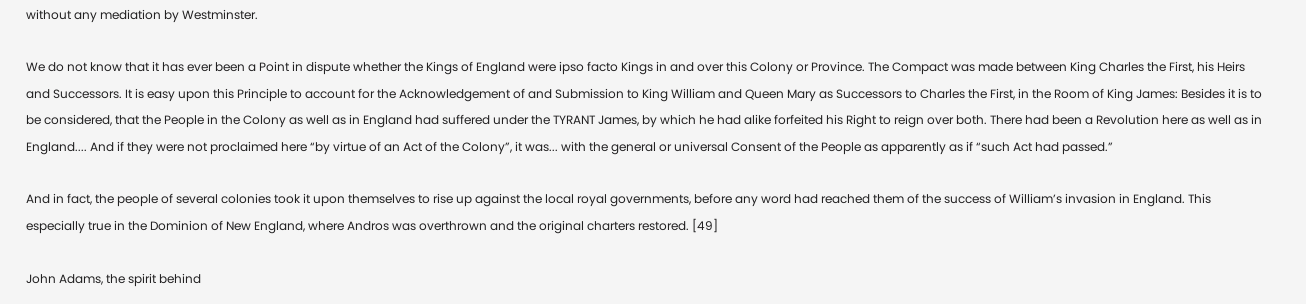without any mediation by Westminster.

We do not know that it has ever been a Point in dispute whether the Kings of England were ipso facto Kings in and over this Colony or Province. The Compact was made between King Charles the First, his Heirs and Successors. It is easy upon this Principle to account for the Acknowledgement of and Submission to King William and Queen Mary as Successors to Charles the First, in the Room of King James: Besides it is to be considered, that the People in the Colony as well as in England had suffered under the TYRANT James, by which he had alike forfeited his Right to reign over both. There had been a Revolution here as well as in England.... And if they were not proclaimed here “by virtue of an Act of the Colony”, it was... with the general or universal Consent of the People as apparently as if “such Act had passed.”

And in fact, the people of several colonies took it upon themselves to rise up against the local royal governments, before any word had reached them of the success of William’s invasion in England. This especially true in the Dominion of New England, where Andros was overthrown and the original charters restored. [49]

John Adams, the spirit behind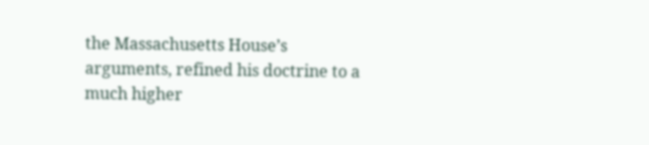the Massachusetts House’s arguments, refined his doctrine to a much higher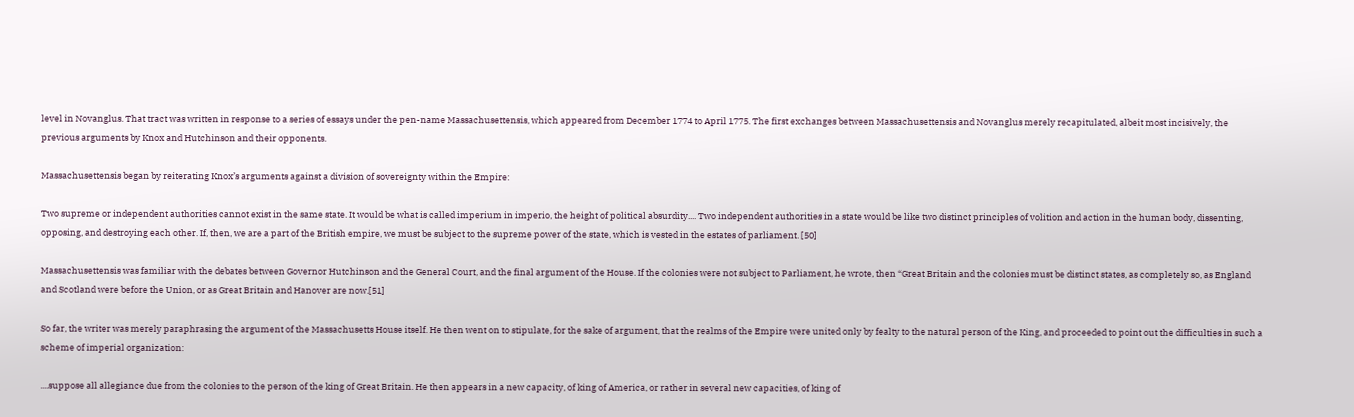level in Novanglus. That tract was written in response to a series of essays under the pen-name Massachusettensis, which appeared from December 1774 to April 1775. The first exchanges between Massachusettensis and Novanglus merely recapitulated, albeit most incisively, the previous arguments by Knox and Hutchinson and their opponents.

Massachusettensis began by reiterating Knox’s arguments against a division of sovereignty within the Empire:

Two supreme or independent authorities cannot exist in the same state. It would be what is called imperium in imperio, the height of political absurdity.... Two independent authorities in a state would be like two distinct principles of volition and action in the human body, dissenting, opposing, and destroying each other. If, then, we are a part of the British empire, we must be subject to the supreme power of the state, which is vested in the estates of parliament. [50]

Massachusettensis was familiar with the debates between Governor Hutchinson and the General Court, and the final argument of the House. If the colonies were not subject to Parliament, he wrote, then “Great Britain and the colonies must be distinct states, as completely so, as England and Scotland were before the Union, or as Great Britain and Hanover are now.[51]

So far, the writer was merely paraphrasing the argument of the Massachusetts House itself. He then went on to stipulate, for the sake of argument, that the realms of the Empire were united only by fealty to the natural person of the King, and proceeded to point out the difficulties in such a scheme of imperial organization:

....suppose all allegiance due from the colonies to the person of the king of Great Britain. He then appears in a new capacity, of king of America, or rather in several new capacities, of king of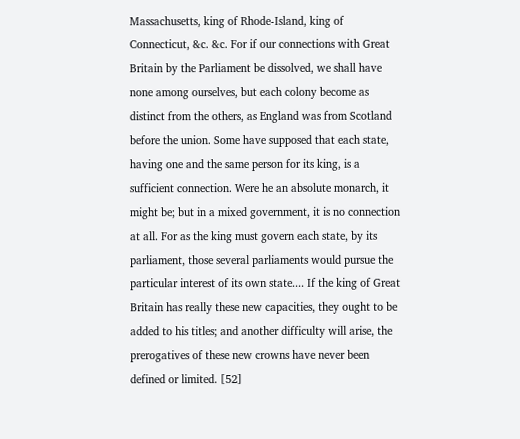Massachusetts, king of Rhode-Island, king of Connecticut, &c. &c. For if our connections with Great Britain by the Parliament be dissolved, we shall have none among ourselves, but each colony become as distinct from the others, as England was from Scotland before the union. Some have supposed that each state, having one and the same person for its king, is a sufficient connection. Were he an absolute monarch, it might be; but in a mixed government, it is no connection at all. For as the king must govern each state, by its parliament, those several parliaments would pursue the particular interest of its own state.... If the king of Great Britain has really these new capacities, they ought to be added to his titles; and another difficulty will arise, the prerogatives of these new crowns have never been defined or limited. [52]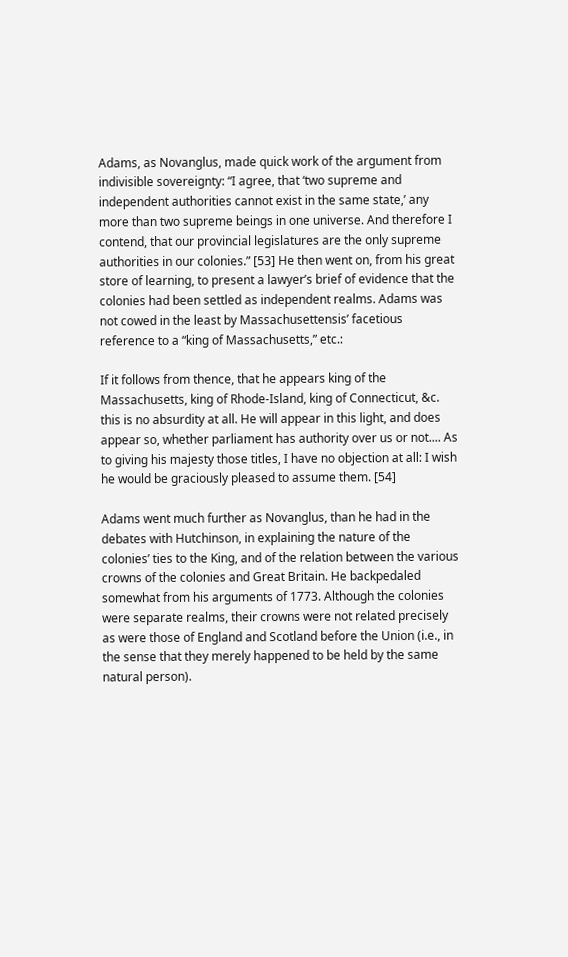Adams, as Novanglus, made quick work of the argument from indivisible sovereignty: “I agree, that ‘two supreme and independent authorities cannot exist in the same state,’ any more than two supreme beings in one universe. And therefore I contend, that our provincial legislatures are the only supreme authorities in our colonies.” [53] He then went on, from his great store of learning, to present a lawyer’s brief of evidence that the colonies had been settled as independent realms. Adams was not cowed in the least by Massachusettensis’ facetious reference to a “king of Massachusetts,” etc.:

If it follows from thence, that he appears king of the Massachusetts, king of Rhode-Island, king of Connecticut, &c. this is no absurdity at all. He will appear in this light, and does appear so, whether parliament has authority over us or not.... As to giving his majesty those titles, I have no objection at all: I wish he would be graciously pleased to assume them. [54]

Adams went much further as Novanglus, than he had in the debates with Hutchinson, in explaining the nature of the colonies’ ties to the King, and of the relation between the various crowns of the colonies and Great Britain. He backpedaled somewhat from his arguments of 1773. Although the colonies were separate realms, their crowns were not related precisely as were those of England and Scotland before the Union (i.e., in the sense that they merely happened to be held by the same natural person).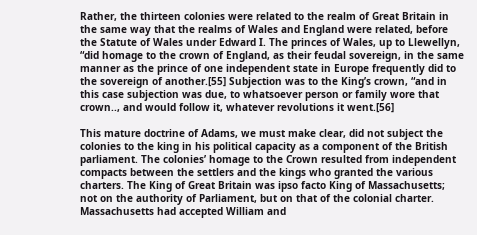Rather, the thirteen colonies were related to the realm of Great Britain in the same way that the realms of Wales and England were related, before the Statute of Wales under Edward I. The princes of Wales, up to Llewellyn, “did homage to the crown of England, as their feudal sovereign, in the same manner as the prince of one independent state in Europe frequently did to the sovereign of another.[55] Subjection was to the King’s crown, “and in this case subjection was due, to whatsoever person or family wore that crown.., and would follow it, whatever revolutions it went.[56]

This mature doctrine of Adams, we must make clear, did not subject the colonies to the king in his political capacity as a component of the British parliament. The colonies’ homage to the Crown resulted from independent compacts between the settlers and the kings who granted the various charters. The King of Great Britain was ipso facto King of Massachusetts; not on the authority of Parliament, but on that of the colonial charter. Massachusetts had accepted William and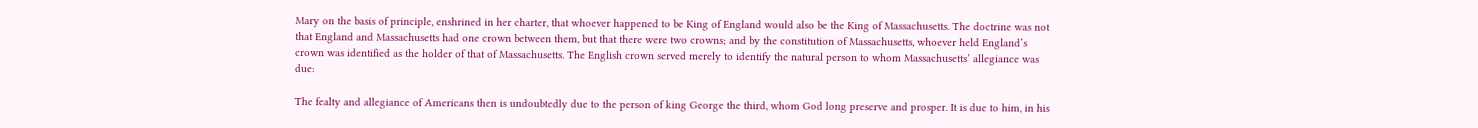Mary on the basis of principle, enshrined in her charter, that whoever happened to be King of England would also be the King of Massachusetts. The doctrine was not that England and Massachusetts had one crown between them, but that there were two crowns; and by the constitution of Massachusetts, whoever held England’s crown was identified as the holder of that of Massachusetts. The English crown served merely to identify the natural person to whom Massachusetts’ allegiance was due:

The fealty and allegiance of Americans then is undoubtedly due to the person of king George the third, whom God long preserve and prosper. It is due to him, in his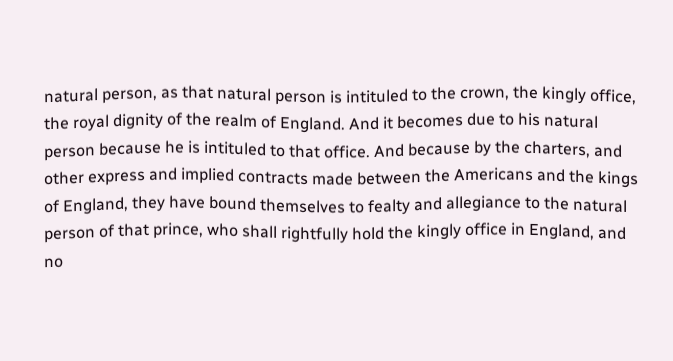natural person, as that natural person is intituled to the crown, the kingly office, the royal dignity of the realm of England. And it becomes due to his natural person because he is intituled to that office. And because by the charters, and other express and implied contracts made between the Americans and the kings of England, they have bound themselves to fealty and allegiance to the natural person of that prince, who shall rightfully hold the kingly office in England, and no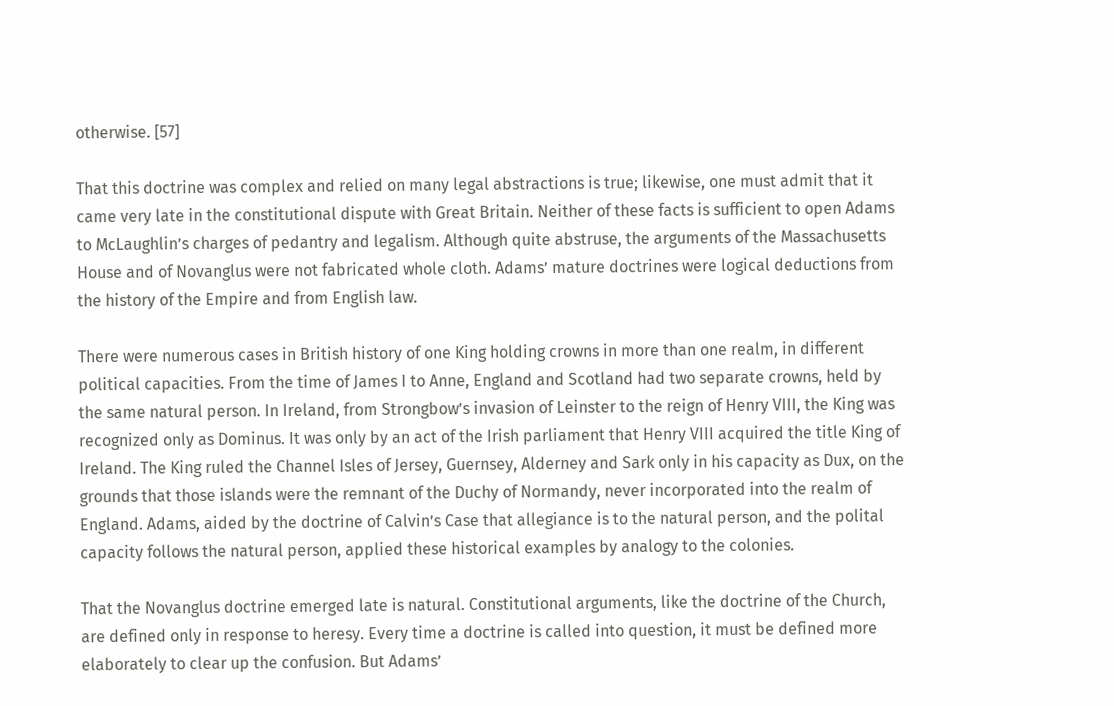otherwise. [57]

That this doctrine was complex and relied on many legal abstractions is true; likewise, one must admit that it came very late in the constitutional dispute with Great Britain. Neither of these facts is sufficient to open Adams to McLaughlin’s charges of pedantry and legalism. Although quite abstruse, the arguments of the Massachusetts House and of Novanglus were not fabricated whole cloth. Adams’ mature doctrines were logical deductions from the history of the Empire and from English law.

There were numerous cases in British history of one King holding crowns in more than one realm, in different political capacities. From the time of James I to Anne, England and Scotland had two separate crowns, held by the same natural person. In Ireland, from Strongbow’s invasion of Leinster to the reign of Henry VIII, the King was recognized only as Dominus. It was only by an act of the Irish parliament that Henry VIII acquired the title King of Ireland. The King ruled the Channel Isles of Jersey, Guernsey, Alderney and Sark only in his capacity as Dux, on the grounds that those islands were the remnant of the Duchy of Normandy, never incorporated into the realm of England. Adams, aided by the doctrine of Calvin’s Case that allegiance is to the natural person, and the polital capacity follows the natural person, applied these historical examples by analogy to the colonies.

That the Novanglus doctrine emerged late is natural. Constitutional arguments, like the doctrine of the Church, are defined only in response to heresy. Every time a doctrine is called into question, it must be defined more elaborately to clear up the confusion. But Adams’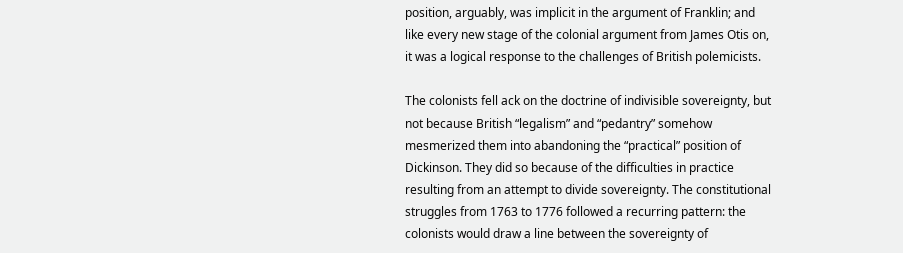position, arguably, was implicit in the argument of Franklin; and like every new stage of the colonial argument from James Otis on, it was a logical response to the challenges of British polemicists.

The colonists fell ack on the doctrine of indivisible sovereignty, but not because British “legalism” and “pedantry” somehow mesmerized them into abandoning the “practical” position of Dickinson. They did so because of the difficulties in practice resulting from an attempt to divide sovereignty. The constitutional struggles from 1763 to 1776 followed a recurring pattern: the colonists would draw a line between the sovereignty of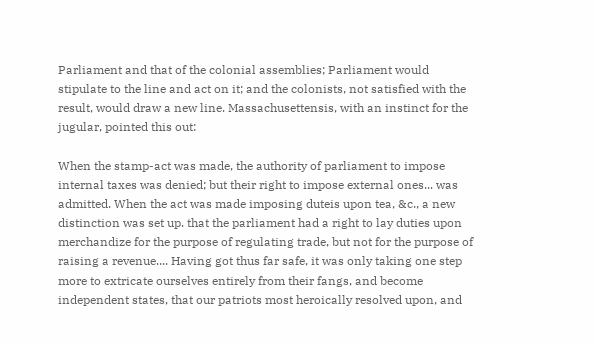Parliament and that of the colonial assemblies; Parliament would stipulate to the line and act on it; and the colonists, not satisfied with the result, would draw a new line. Massachusettensis, with an instinct for the jugular, pointed this out:

When the stamp-act was made, the authority of parliament to impose internal taxes was denied; but their right to impose external ones... was admitted. When the act was made imposing duteis upon tea, &c., a new distinction was set up. that the parliament had a right to lay duties upon merchandize for the purpose of regulating trade, but not for the purpose of raising a revenue.... Having got thus far safe, it was only taking one step more to extricate ourselves entirely from their fangs, and become independent states, that our patriots most heroically resolved upon, and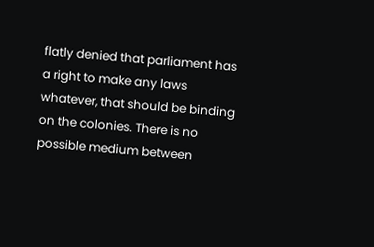flatly denied that parliament has a right to make any laws whatever, that should be binding on the colonies. There is no possible medium between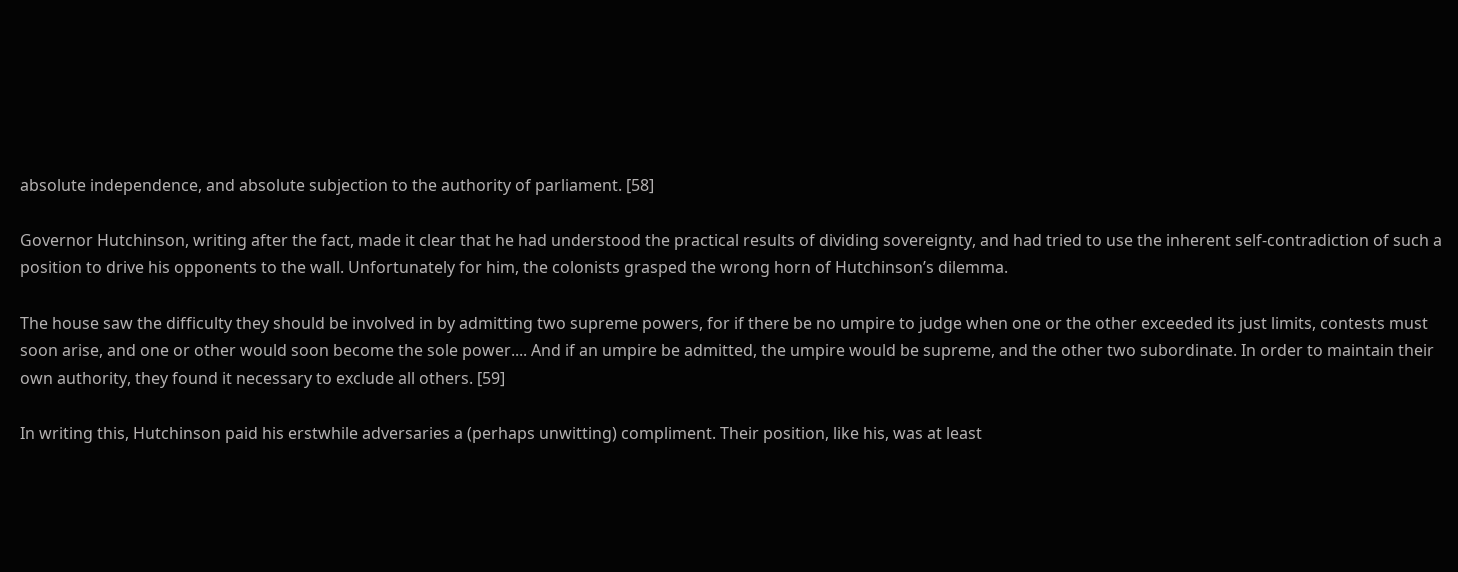absolute independence, and absolute subjection to the authority of parliament. [58]

Governor Hutchinson, writing after the fact, made it clear that he had understood the practical results of dividing sovereignty, and had tried to use the inherent self-contradiction of such a position to drive his opponents to the wall. Unfortunately for him, the colonists grasped the wrong horn of Hutchinson’s dilemma.

The house saw the difficulty they should be involved in by admitting two supreme powers, for if there be no umpire to judge when one or the other exceeded its just limits, contests must soon arise, and one or other would soon become the sole power.... And if an umpire be admitted, the umpire would be supreme, and the other two subordinate. In order to maintain their own authority, they found it necessary to exclude all others. [59]

In writing this, Hutchinson paid his erstwhile adversaries a (perhaps unwitting) compliment. Their position, like his, was at least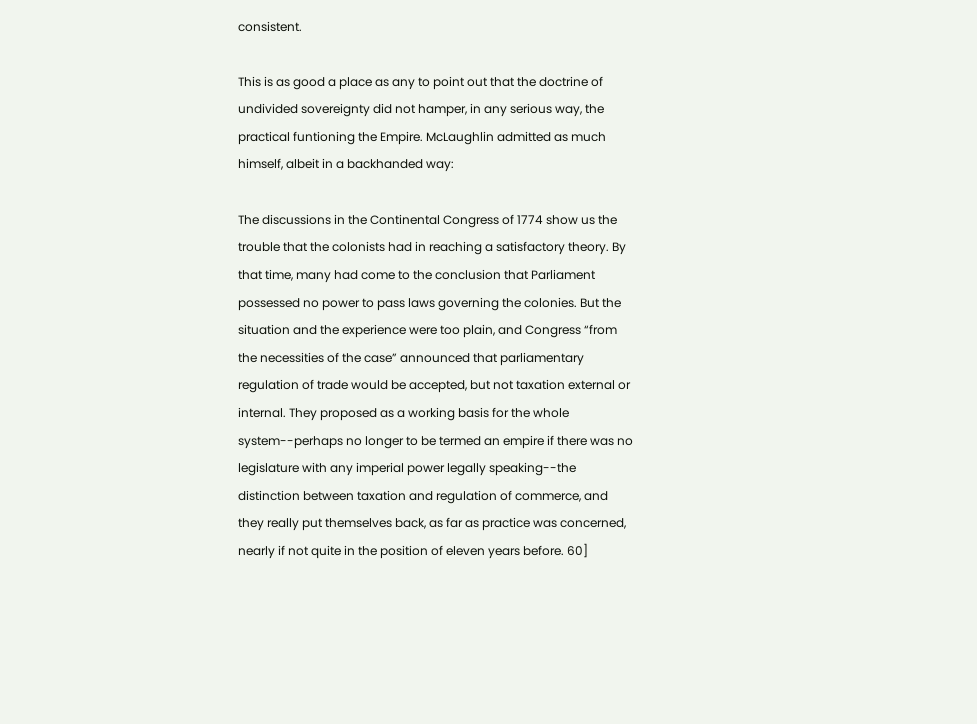consistent.

This is as good a place as any to point out that the doctrine of undivided sovereignty did not hamper, in any serious way, the practical funtioning the Empire. McLaughlin admitted as much himself, albeit in a backhanded way:

The discussions in the Continental Congress of 1774 show us the trouble that the colonists had in reaching a satisfactory theory. By that time, many had come to the conclusion that Parliament possessed no power to pass laws governing the colonies. But the situation and the experience were too plain, and Congress “from the necessities of the case” announced that parliamentary regulation of trade would be accepted, but not taxation external or internal. They proposed as a working basis for the whole system--perhaps no longer to be termed an empire if there was no legislature with any imperial power legally speaking--the distinction between taxation and regulation of commerce, and they really put themselves back, as far as practice was concerned, nearly if not quite in the position of eleven years before. 60]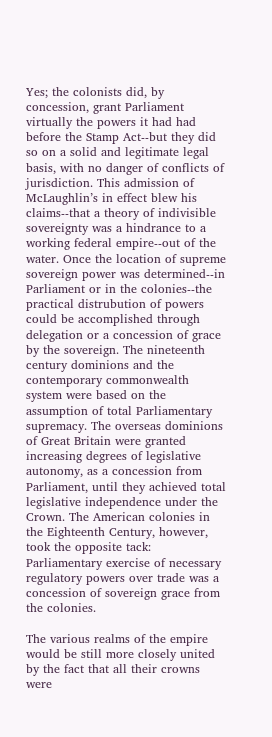Yes; the colonists did, by concession, grant Parliament virtually the powers it had had before the Stamp Act--but they did so on a solid and legitimate legal basis, with no danger of conflicts of jurisdiction. This admission of McLaughlin’s in effect blew his claims--that a theory of indivisible sovereignty was a hindrance to a working federal empire--out of the water. Once the location of supreme sovereign power was determined--in Parliament or in the colonies--the practical distrubution of powers could be accomplished through delegation or a concession of grace by the sovereign. The nineteenth century dominions and the contemporary commonwealth system were based on the assumption of total Parliamentary supremacy. The overseas dominions of Great Britain were granted increasing degrees of legislative autonomy, as a concession from Parliament, until they achieved total legislative independence under the Crown. The American colonies in the Eighteenth Century, however, took the opposite tack: Parliamentary exercise of necessary regulatory powers over trade was a concession of sovereign grace from the colonies.

The various realms of the empire would be still more closely united by the fact that all their crowns were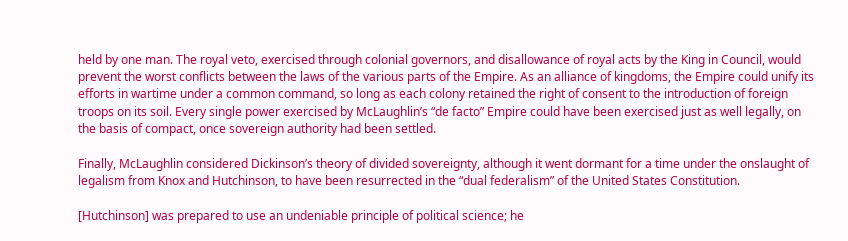held by one man. The royal veto, exercised through colonial governors, and disallowance of royal acts by the King in Council, would prevent the worst conflicts between the laws of the various parts of the Empire. As an alliance of kingdoms, the Empire could unify its efforts in wartime under a common command, so long as each colony retained the right of consent to the introduction of foreign troops on its soil. Every single power exercised by McLaughlin’s “de facto” Empire could have been exercised just as well legally, on the basis of compact, once sovereign authority had been settled.

Finally, McLaughlin considered Dickinson’s theory of divided sovereignty, although it went dormant for a time under the onslaught of legalism from Knox and Hutchinson, to have been resurrected in the “dual federalism” of the United States Constitution.

[Hutchinson] was prepared to use an undeniable principle of political science; he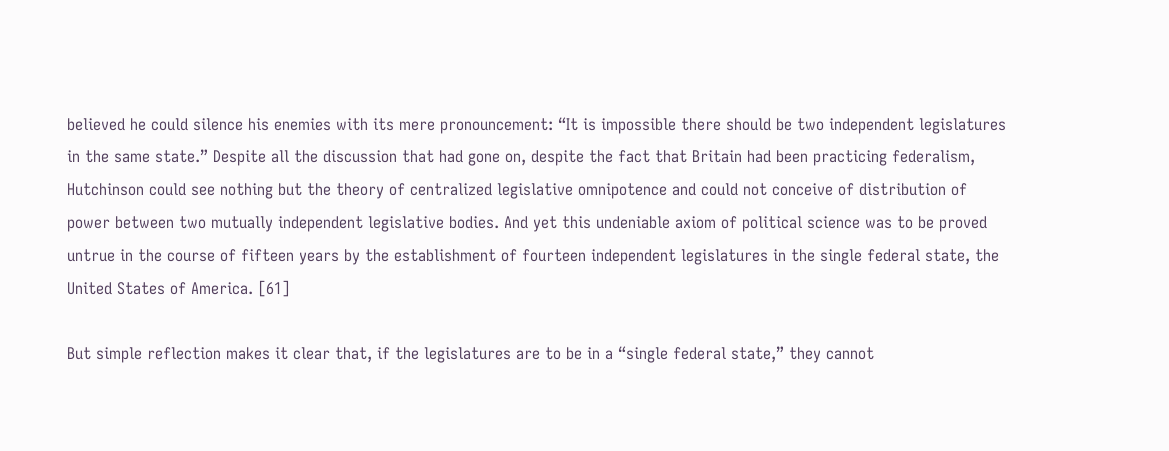believed he could silence his enemies with its mere pronouncement: “It is impossible there should be two independent legislatures in the same state.” Despite all the discussion that had gone on, despite the fact that Britain had been practicing federalism, Hutchinson could see nothing but the theory of centralized legislative omnipotence and could not conceive of distribution of power between two mutually independent legislative bodies. And yet this undeniable axiom of political science was to be proved untrue in the course of fifteen years by the establishment of fourteen independent legislatures in the single federal state, the United States of America. [61]

But simple reflection makes it clear that, if the legislatures are to be in a “single federal state,” they cannot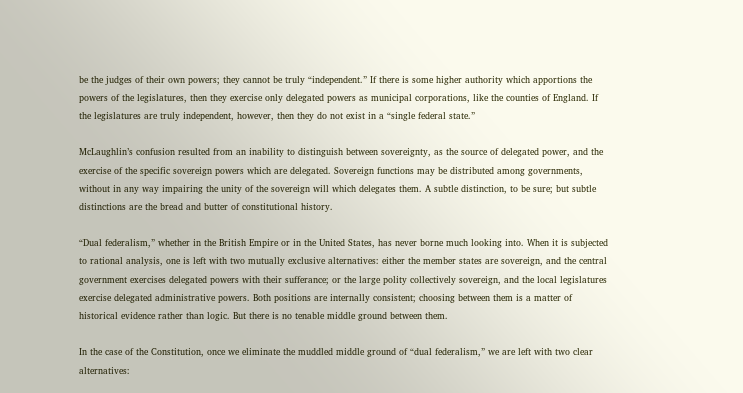be the judges of their own powers; they cannot be truly “independent.” If there is some higher authority which apportions the powers of the legislatures, then they exercise only delegated powers as municipal corporations, like the counties of England. If the legislatures are truly independent, however, then they do not exist in a “single federal state.”

McLaughlin’s confusion resulted from an inability to distinguish between sovereignty, as the source of delegated power, and the exercise of the specific sovereign powers which are delegated. Sovereign functions may be distributed among governments, without in any way impairing the unity of the sovereign will which delegates them. A subtle distinction, to be sure; but subtle distinctions are the bread and butter of constitutional history.

“Dual federalism,” whether in the British Empire or in the United States, has never borne much looking into. When it is subjected to rational analysis, one is left with two mutually exclusive alternatives: either the member states are sovereign, and the central government exercises delegated powers with their sufferance; or the large polity collectively sovereign, and the local legislatures exercise delegated administrative powers. Both positions are internally consistent; choosing between them is a matter of historical evidence rather than logic. But there is no tenable middle ground between them.

In the case of the Constitution, once we eliminate the muddled middle ground of “dual federalism,” we are left with two clear alternatives: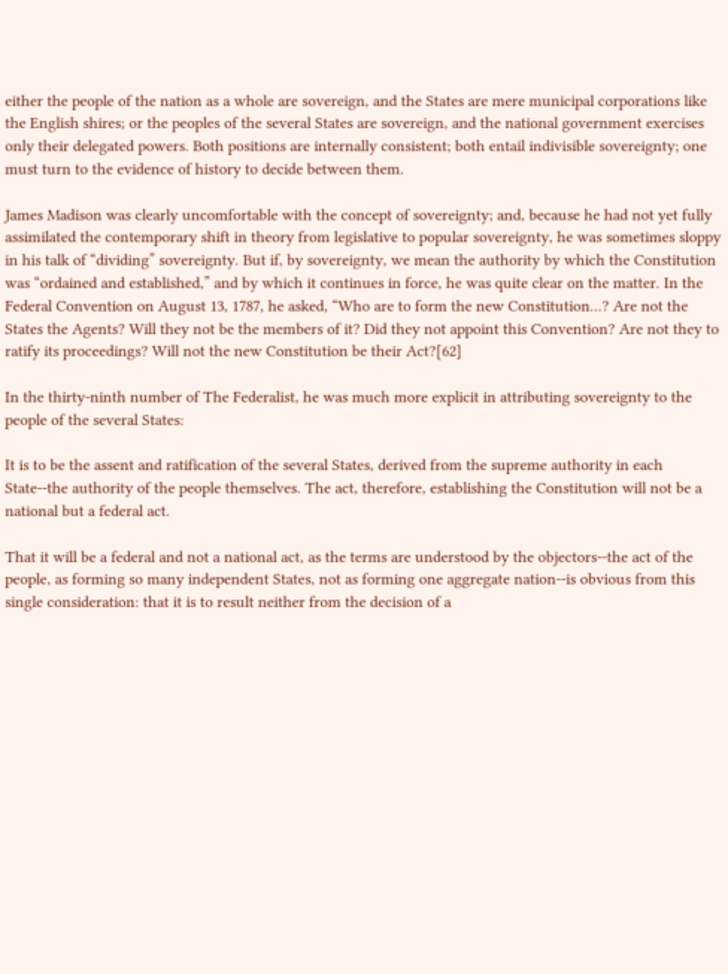either the people of the nation as a whole are sovereign, and the States are mere municipal corporations like the English shires; or the peoples of the several States are sovereign, and the national government exercises only their delegated powers. Both positions are internally consistent; both entail indivisible sovereignty; one must turn to the evidence of history to decide between them.

James Madison was clearly uncomfortable with the concept of sovereignty; and, because he had not yet fully assimilated the contemporary shift in theory from legislative to popular sovereignty, he was sometimes sloppy in his talk of “dividing” sovereignty. But if, by sovereignty, we mean the authority by which the Constitution was “ordained and established,” and by which it continues in force, he was quite clear on the matter. In the Federal Convention on August 13, 1787, he asked, “Who are to form the new Constitution...? Are not the States the Agents? Will they not be the members of it? Did they not appoint this Convention? Are not they to ratify its proceedings? Will not the new Constitution be their Act?[62]

In the thirty-ninth number of The Federalist, he was much more explicit in attributing sovereignty to the people of the several States:

It is to be the assent and ratification of the several States, derived from the supreme authority in each State--the authority of the people themselves. The act, therefore, establishing the Constitution will not be a national but a federal act.

That it will be a federal and not a national act, as the terms are understood by the objectors--the act of the people, as forming so many independent States, not as forming one aggregate nation--is obvious from this single consideration: that it is to result neither from the decision of a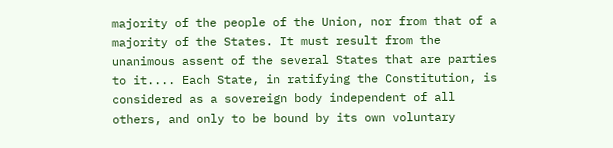majority of the people of the Union, nor from that of a majority of the States. It must result from the unanimous assent of the several States that are parties to it.... Each State, in ratifying the Constitution, is considered as a sovereign body independent of all others, and only to be bound by its own voluntary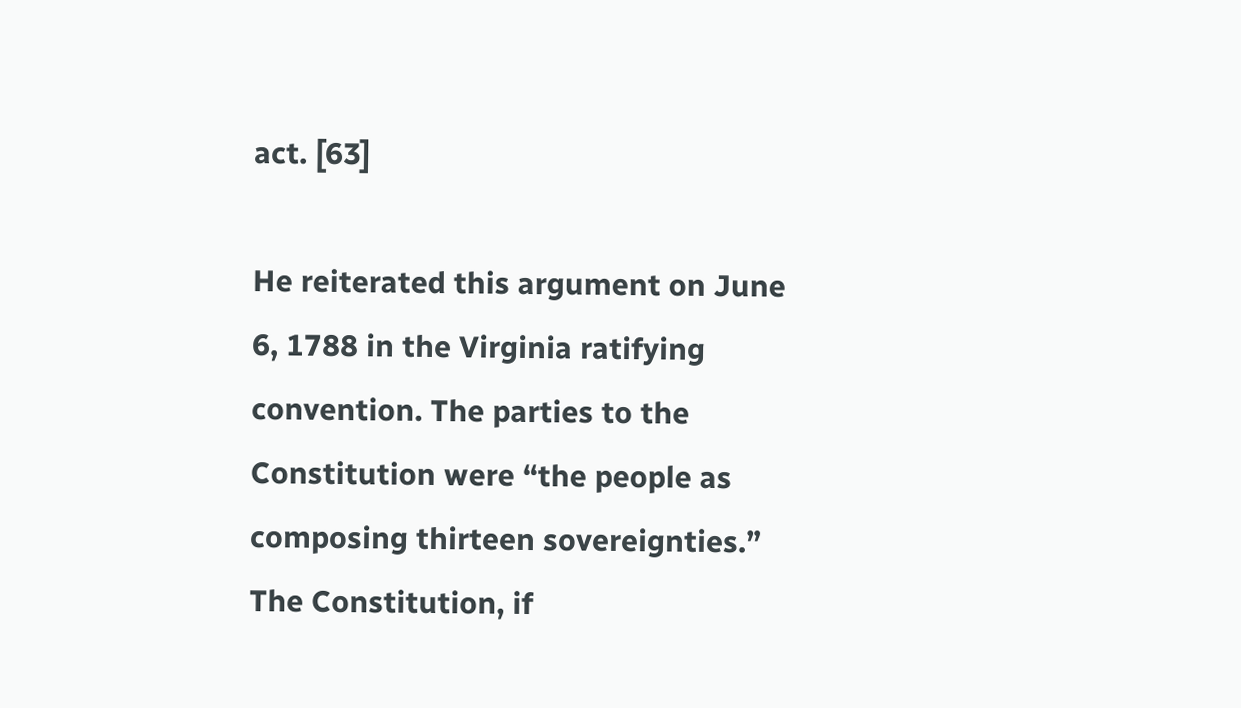act. [63]

He reiterated this argument on June 6, 1788 in the Virginia ratifying convention. The parties to the Constitution were “the people as composing thirteen sovereignties.” The Constitution, if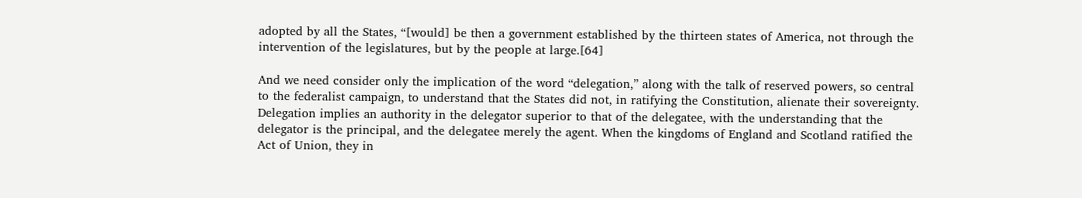adopted by all the States, “[would] be then a government established by the thirteen states of America, not through the intervention of the legislatures, but by the people at large.[64]

And we need consider only the implication of the word “delegation,” along with the talk of reserved powers, so central to the federalist campaign, to understand that the States did not, in ratifying the Constitution, alienate their sovereignty. Delegation implies an authority in the delegator superior to that of the delegatee, with the understanding that the delegator is the principal, and the delegatee merely the agent. When the kingdoms of England and Scotland ratified the Act of Union, they in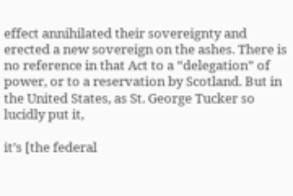effect annihilated their sovereignty and erected a new sovereign on the ashes. There is no reference in that Act to a “delegation” of power, or to a reservation by Scotland. But in the United States, as St. George Tucker so lucidly put it,

it’s [the federal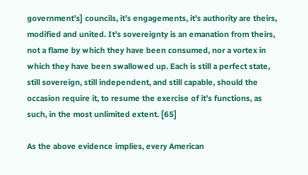government’s] councils, it’s engagements, it’s authority are theirs, modified and united. It’s sovereignty is an emanation from theirs, not a flame by which they have been consumed, nor a vortex in which they have been swallowed up. Each is still a perfect state, still sovereign, still independent, and still capable, should the occasion require it, to resume the exercise of it’s functions, as such, in the most unlimited extent. [65]

As the above evidence implies, every American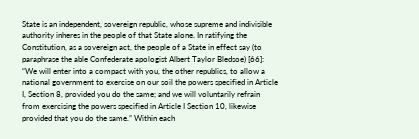State is an independent, sovereign republic, whose supreme and indivisible authority inheres in the people of that State alone. In ratifying the Constitution, as a sovereign act, the people of a State in effect say (to paraphrase the able Confederate apologist Albert Taylor Bledsoe) [66]: “We will enter into a compact with you, the other republics, to allow a national government to exercise on our soil the powers specified in Article I, Section 8, provided you do the same; and we will voluntarily refrain from exercising the powers specified in Article I Section 10, likewise provided that you do the same.” Within each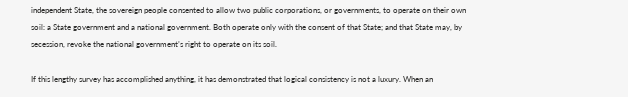independent State, the sovereign people consented to allow two public corporations, or governments, to operate on their own soil: a State government and a national government. Both operate only with the consent of that State; and that State may, by secession, revoke the national government’s right to operate on its soil.

If this lengthy survey has accomplished anything, it has demonstrated that logical consistency is not a luxury. When an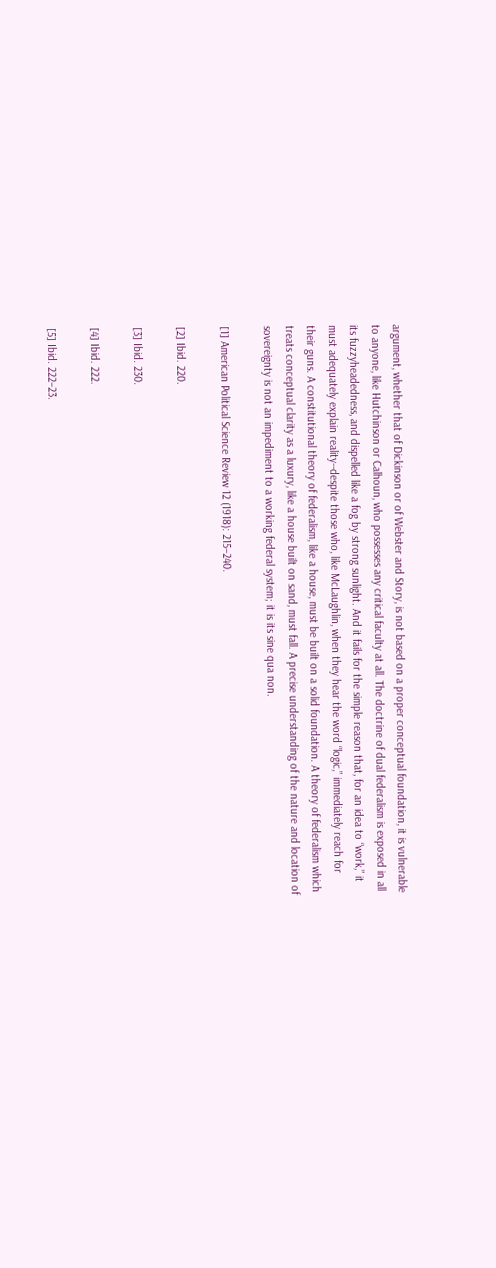argument, whether that of Dickinson or of Webster and Story, is not based on a proper conceptual foundation, it is vulnerable to anyone, like Hutchinson or Calhoun, who possesses any critical faculty at all. The doctrine of dual federalism is exposed in all its fuzzyheadedness, and dispelled like a fog by strong sunlight. And it fails for the simple reason that, for an idea to “work,” it must adequately explain reality--despite those who, like McLaughlin, when they hear the word “logic,” immediately reach for their guns. A constitutional theory of federalism, like a house, must be built on a solid foundation. A theory of federalism which treats conceptual clarity as a luxury, like a house built on sand, must fall. A precise understanding of the nature and location of sovereignty is not an impediment to a working federal system; it is its sine qua non.

[1] American Political Science Review 12 (1918): 215–240.

[2] Ibid. 220.

[3] Ibid. 230.

[4] Ibid. 222.

[5] Ibid. 222–23.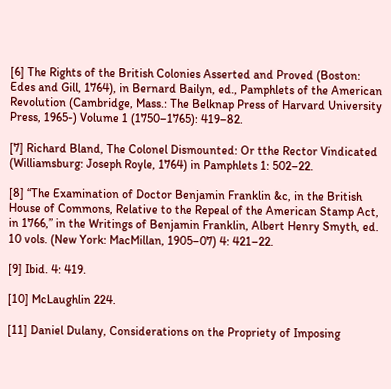[6] The Rights of the British Colonies Asserted and Proved (Boston: Edes and Gill, 1764), in Bernard Bailyn, ed., Pamphlets of the American Revolution (Cambridge, Mass.: The Belknap Press of Harvard University Press, 1965-) Volume 1 (1750–1765): 419–82.

[7] Richard Bland, The Colonel Dismounted: Or tthe Rector Vindicated (Williamsburg: Joseph Royle, 1764) in Pamphlets 1: 502–22.

[8] “The Examination of Doctor Benjamin Franklin &c, in the British House of Commons, Relative to the Repeal of the American Stamp Act, in 1766,” in the Writings of Benjamin Franklin, Albert Henry Smyth, ed. 10 vols. (New York: MacMillan, 1905–07) 4: 421–22.

[9] Ibid. 4: 419.

[10] McLaughlin 224.

[11] Daniel Dulany, Considerations on the Propriety of Imposing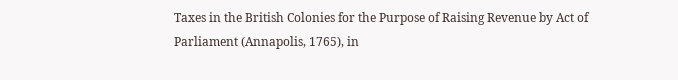Taxes in the British Colonies for the Purpose of Raising Revenue by Act of Parliament (Annapolis, 1765), in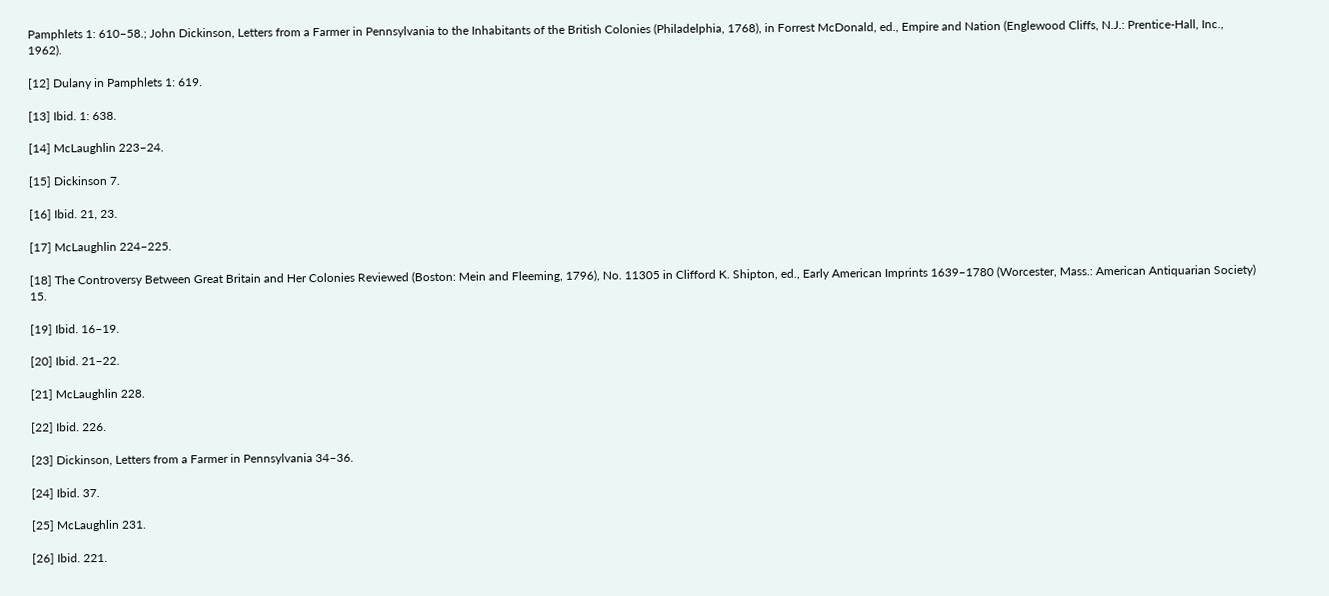Pamphlets 1: 610–58.; John Dickinson, Letters from a Farmer in Pennsylvania to the Inhabitants of the British Colonies (Philadelphia, 1768), in Forrest McDonald, ed., Empire and Nation (Englewood Cliffs, N.J.: Prentice-Hall, Inc., 1962).

[12] Dulany in Pamphlets 1: 619.

[13] Ibid. 1: 638.

[14] McLaughlin 223–24.

[15] Dickinson 7.

[16] Ibid. 21, 23.

[17] McLaughlin 224–225.

[18] The Controversy Between Great Britain and Her Colonies Reviewed (Boston: Mein and Fleeming, 1796), No. 11305 in Clifford K. Shipton, ed., Early American Imprints 1639–1780 (Worcester, Mass.: American Antiquarian Society) 15.

[19] Ibid. 16–19.

[20] Ibid. 21–22.

[21] McLaughlin 228.

[22] Ibid. 226.

[23] Dickinson, Letters from a Farmer in Pennsylvania 34–36.

[24] Ibid. 37.

[25] McLaughlin 231.

[26] Ibid. 221.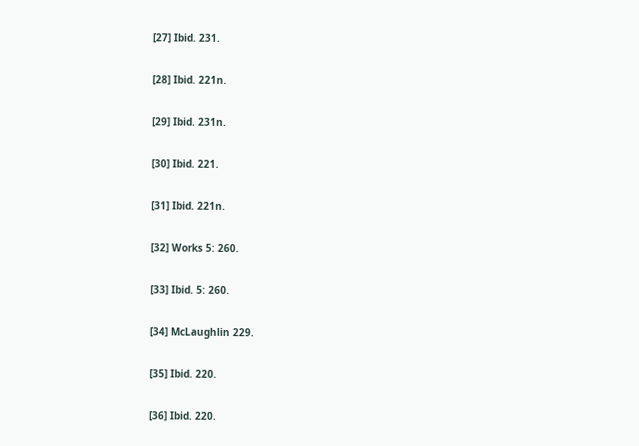[27] Ibid. 231.

[28] Ibid. 221n.

[29] Ibid. 231n.

[30] Ibid. 221.

[31] Ibid. 221n.

[32] Works 5: 260.

[33] Ibid. 5: 260.

[34] McLaughlin 229.

[35] Ibid. 220.

[36] Ibid. 220.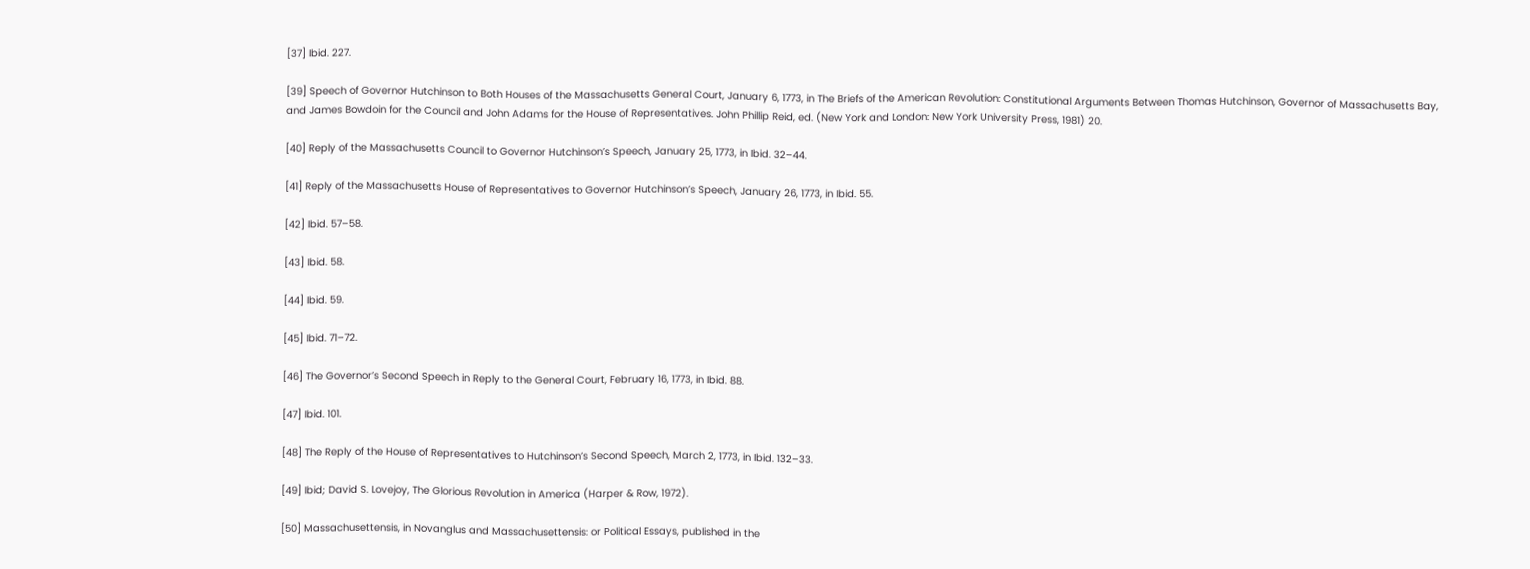[37] Ibid. 227.

[39] Speech of Governor Hutchinson to Both Houses of the Massachusetts General Court, January 6, 1773, in The Briefs of the American Revolution: Constitutional Arguments Between Thomas Hutchinson, Governor of Massachusetts Bay, and James Bowdoin for the Council and John Adams for the House of Representatives. John Phillip Reid, ed. (New York and London: New York University Press, 1981) 20.

[40] Reply of the Massachusetts Council to Governor Hutchinson’s Speech, January 25, 1773, in Ibid. 32–44.

[41] Reply of the Massachusetts House of Representatives to Governor Hutchinson’s Speech, January 26, 1773, in Ibid. 55.

[42] Ibid. 57–58.

[43] Ibid. 58.

[44] Ibid. 59.

[45] Ibid. 71–72.

[46] The Governor’s Second Speech in Reply to the General Court, February 16, 1773, in Ibid. 88.

[47] Ibid. 101.

[48] The Reply of the House of Representatives to Hutchinson’s Second Speech, March 2, 1773, in Ibid. 132–33.

[49] Ibid; David S. Lovejoy, The Glorious Revolution in America (Harper & Row, 1972).

[50] Massachusettensis, in Novanglus and Massachusettensis: or Political Essays, published in the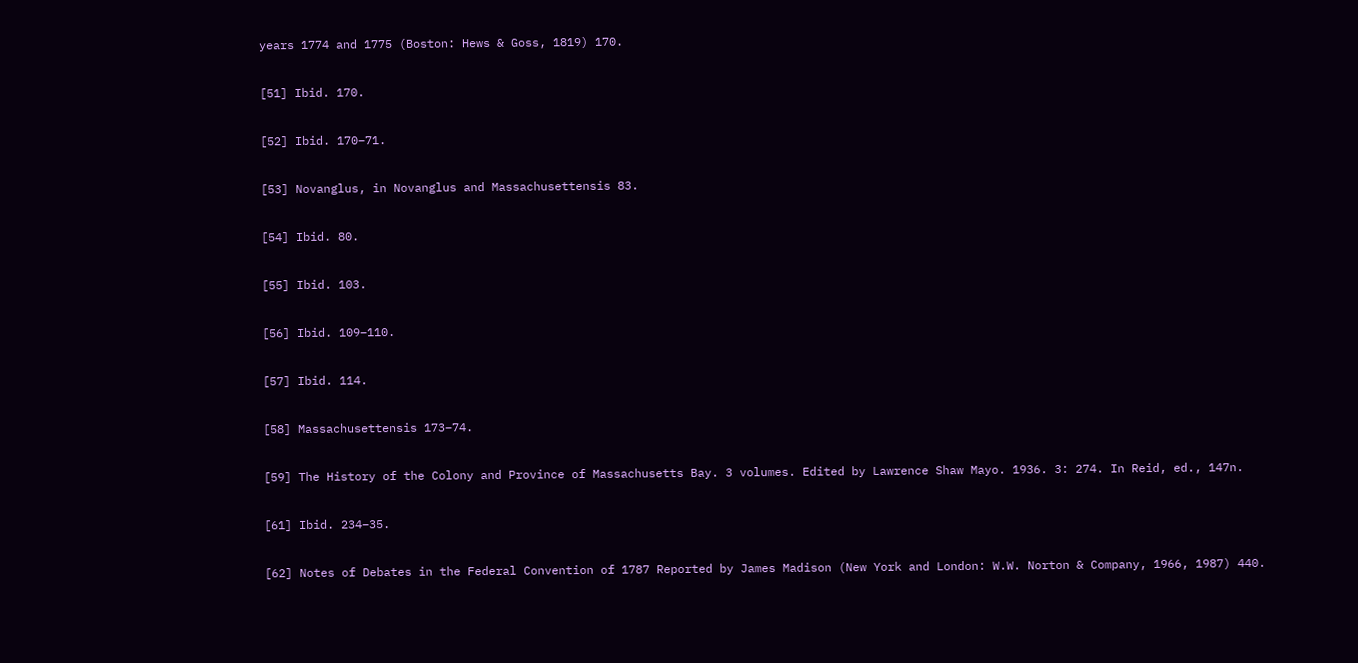years 1774 and 1775 (Boston: Hews & Goss, 1819) 170.

[51] Ibid. 170.

[52] Ibid. 170–71.

[53] Novanglus, in Novanglus and Massachusettensis 83.

[54] Ibid. 80.

[55] Ibid. 103.

[56] Ibid. 109–110.

[57] Ibid. 114.

[58] Massachusettensis 173–74.

[59] The History of the Colony and Province of Massachusetts Bay. 3 volumes. Edited by Lawrence Shaw Mayo. 1936. 3: 274. In Reid, ed., 147n.

[61] Ibid. 234–35.

[62] Notes of Debates in the Federal Convention of 1787 Reported by James Madison (New York and London: W.W. Norton & Company, 1966, 1987) 440.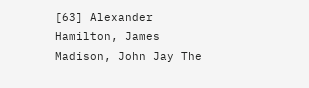[63] Alexander Hamilton, James Madison, John Jay The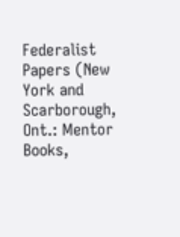Federalist Papers (New York and Scarborough, Ont.: Mentor Books,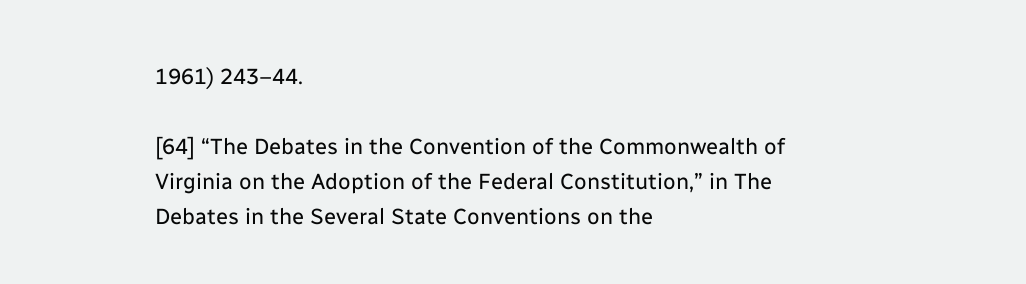1961) 243–44.

[64] “The Debates in the Convention of the Commonwealth of Virginia on the Adoption of the Federal Constitution,” in The Debates in the Several State Conventions on the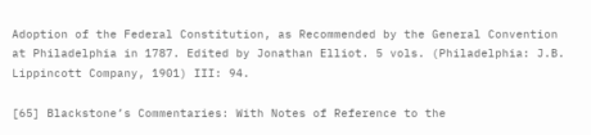Adoption of the Federal Constitution, as Recommended by the General Convention at Philadelphia in 1787. Edited by Jonathan Elliot. 5 vols. (Philadelphia: J.B. Lippincott Company, 1901) III: 94.

[65] Blackstone’s Commentaries: With Notes of Reference to the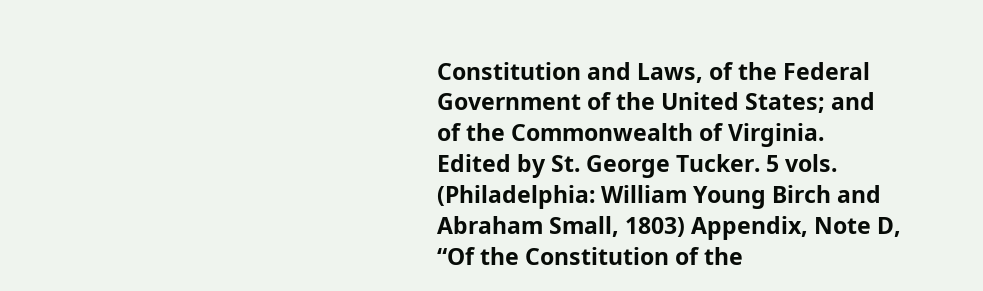Constitution and Laws, of the Federal Government of the United States; and of the Commonwealth of Virginia. Edited by St. George Tucker. 5 vols. (Philadelphia: William Young Birch and Abraham Small, 1803) Appendix, Note D, “Of the Constitution of the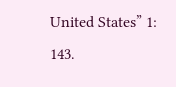United States” 1: 143.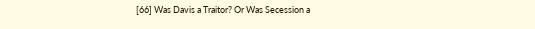[66] Was Davis a Traitor? Or Was Secession a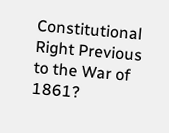Constitutional Right Previous to the War of 1861?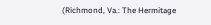(Richmond, Va.: The Hermitage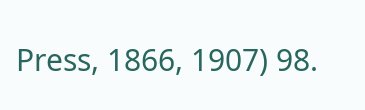Press, 1866, 1907) 98.